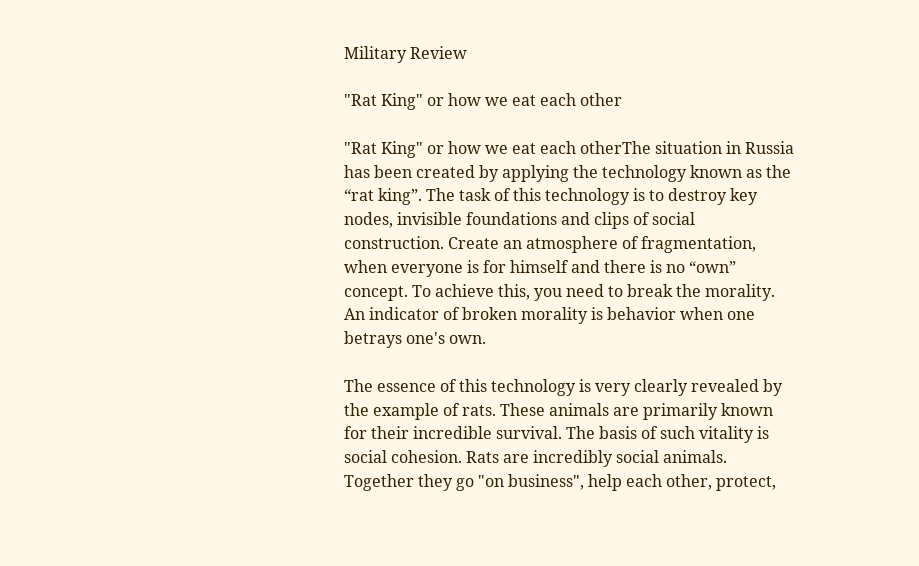Military Review

"Rat King" or how we eat each other

"Rat King" or how we eat each otherThe situation in Russia has been created by applying the technology known as the “rat king”. The task of this technology is to destroy key nodes, invisible foundations and clips of social construction. Create an atmosphere of fragmentation, when everyone is for himself and there is no “own” concept. To achieve this, you need to break the morality. An indicator of broken morality is behavior when one betrays one's own.

The essence of this technology is very clearly revealed by the example of rats. These animals are primarily known for their incredible survival. The basis of such vitality is social cohesion. Rats are incredibly social animals. Together they go "on business", help each other, protect,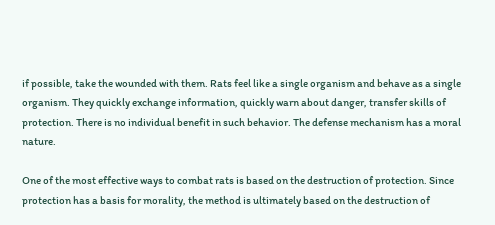if possible, take the wounded with them. Rats feel like a single organism and behave as a single organism. They quickly exchange information, quickly warn about danger, transfer skills of protection. There is no individual benefit in such behavior. The defense mechanism has a moral nature.

One of the most effective ways to combat rats is based on the destruction of protection. Since protection has a basis for morality, the method is ultimately based on the destruction of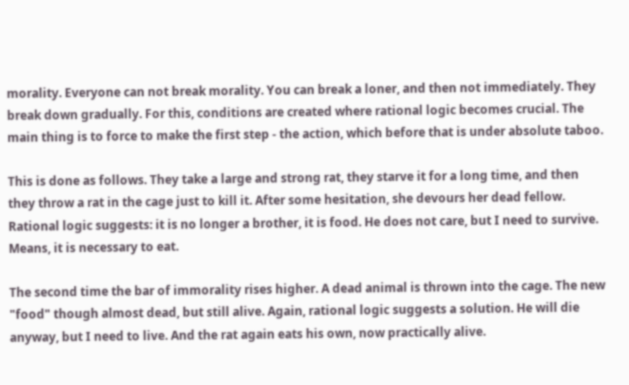morality. Everyone can not break morality. You can break a loner, and then not immediately. They break down gradually. For this, conditions are created where rational logic becomes crucial. The main thing is to force to make the first step - the action, which before that is under absolute taboo.

This is done as follows. They take a large and strong rat, they starve it for a long time, and then they throw a rat in the cage just to kill it. After some hesitation, she devours her dead fellow. Rational logic suggests: it is no longer a brother, it is food. He does not care, but I need to survive. Means, it is necessary to eat.

The second time the bar of immorality rises higher. A dead animal is thrown into the cage. The new "food" though almost dead, but still alive. Again, rational logic suggests a solution. He will die anyway, but I need to live. And the rat again eats his own, now practically alive.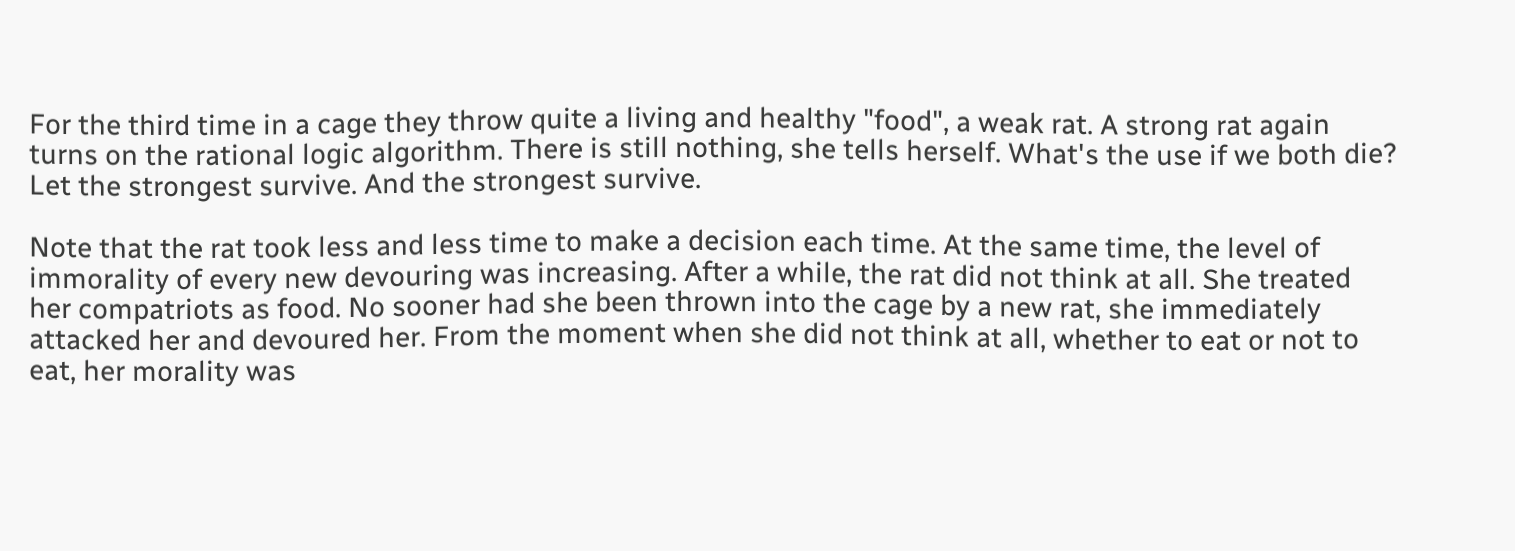For the third time in a cage they throw quite a living and healthy "food", a weak rat. A strong rat again turns on the rational logic algorithm. There is still nothing, she tells herself. What's the use if we both die? Let the strongest survive. And the strongest survive.

Note that the rat took less and less time to make a decision each time. At the same time, the level of immorality of every new devouring was increasing. After a while, the rat did not think at all. She treated her compatriots as food. No sooner had she been thrown into the cage by a new rat, she immediately attacked her and devoured her. From the moment when she did not think at all, whether to eat or not to eat, her morality was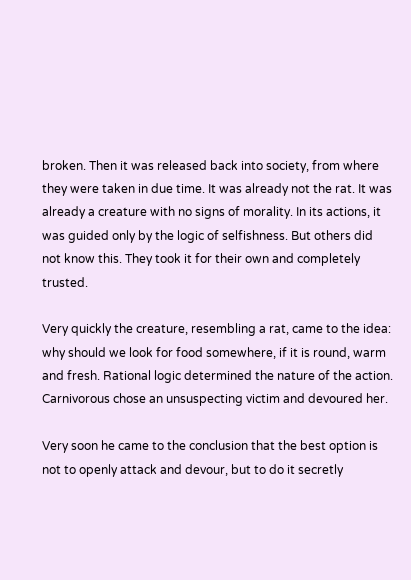broken. Then it was released back into society, from where they were taken in due time. It was already not the rat. It was already a creature with no signs of morality. In its actions, it was guided only by the logic of selfishness. But others did not know this. They took it for their own and completely trusted.

Very quickly the creature, resembling a rat, came to the idea: why should we look for food somewhere, if it is round, warm and fresh. Rational logic determined the nature of the action. Carnivorous chose an unsuspecting victim and devoured her.

Very soon he came to the conclusion that the best option is not to openly attack and devour, but to do it secretly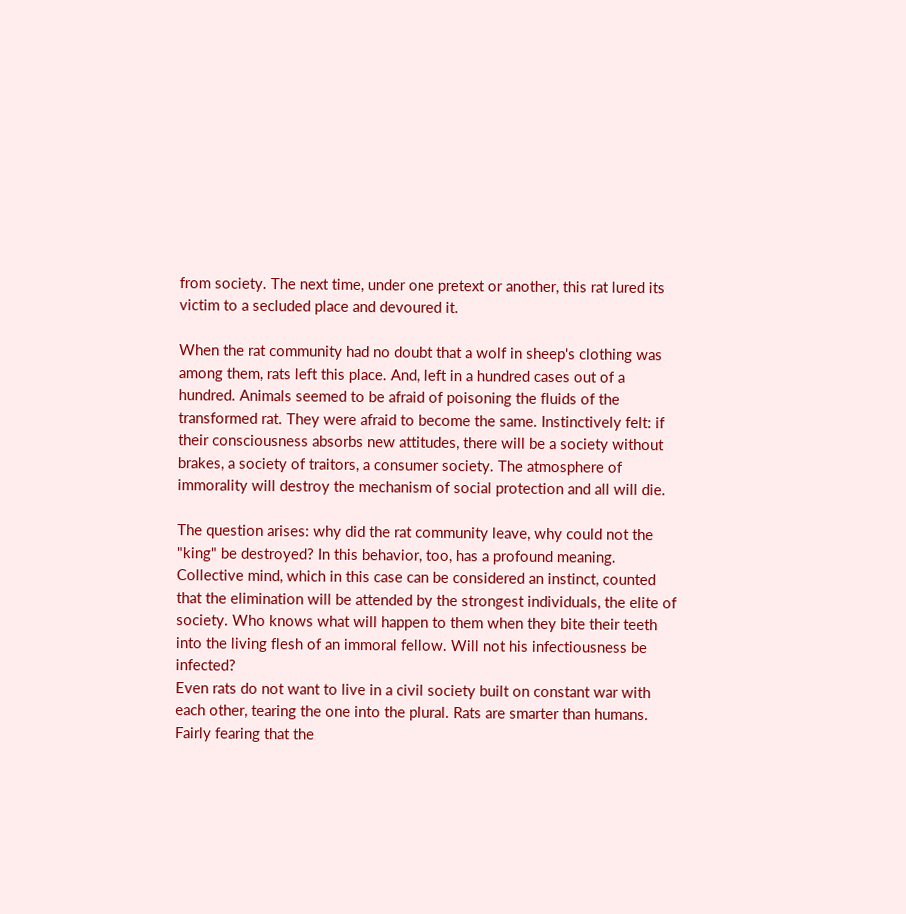from society. The next time, under one pretext or another, this rat lured its victim to a secluded place and devoured it.

When the rat community had no doubt that a wolf in sheep's clothing was among them, rats left this place. And, left in a hundred cases out of a hundred. Animals seemed to be afraid of poisoning the fluids of the transformed rat. They were afraid to become the same. Instinctively felt: if their consciousness absorbs new attitudes, there will be a society without brakes, a society of traitors, a consumer society. The atmosphere of immorality will destroy the mechanism of social protection and all will die.

The question arises: why did the rat community leave, why could not the "king" be destroyed? In this behavior, too, has a profound meaning. Collective mind, which in this case can be considered an instinct, counted that the elimination will be attended by the strongest individuals, the elite of society. Who knows what will happen to them when they bite their teeth into the living flesh of an immoral fellow. Will not his infectiousness be infected?
Even rats do not want to live in a civil society built on constant war with each other, tearing the one into the plural. Rats are smarter than humans. Fairly fearing that the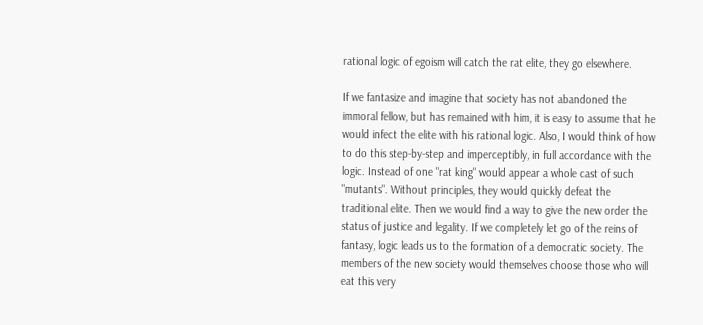rational logic of egoism will catch the rat elite, they go elsewhere.

If we fantasize and imagine that society has not abandoned the immoral fellow, but has remained with him, it is easy to assume that he would infect the elite with his rational logic. Also, I would think of how to do this step-by-step and imperceptibly, in full accordance with the logic. Instead of one "rat king" would appear a whole cast of such "mutants". Without principles, they would quickly defeat the traditional elite. Then we would find a way to give the new order the status of justice and legality. If we completely let go of the reins of fantasy, logic leads us to the formation of a democratic society. The members of the new society would themselves choose those who will eat this very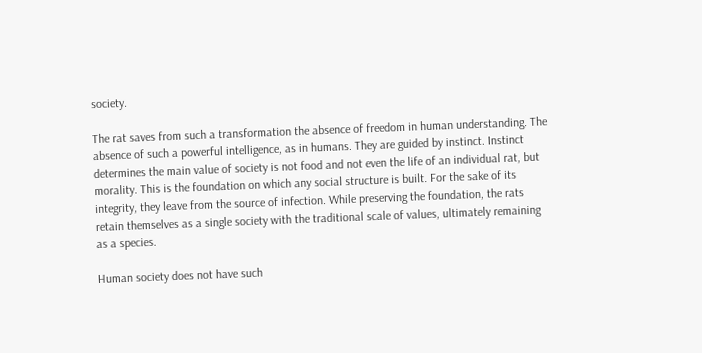society.

The rat saves from such a transformation the absence of freedom in human understanding. The absence of such a powerful intelligence, as in humans. They are guided by instinct. Instinct determines the main value of society is not food and not even the life of an individual rat, but morality. This is the foundation on which any social structure is built. For the sake of its integrity, they leave from the source of infection. While preserving the foundation, the rats retain themselves as a single society with the traditional scale of values, ultimately remaining as a species.

Human society does not have such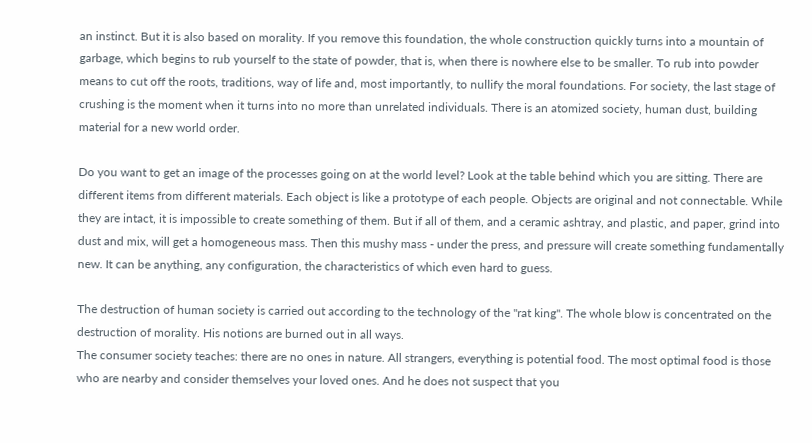an instinct. But it is also based on morality. If you remove this foundation, the whole construction quickly turns into a mountain of garbage, which begins to rub yourself to the state of powder, that is, when there is nowhere else to be smaller. To rub into powder means to cut off the roots, traditions, way of life and, most importantly, to nullify the moral foundations. For society, the last stage of crushing is the moment when it turns into no more than unrelated individuals. There is an atomized society, human dust, building material for a new world order.

Do you want to get an image of the processes going on at the world level? Look at the table behind which you are sitting. There are different items from different materials. Each object is like a prototype of each people. Objects are original and not connectable. While they are intact, it is impossible to create something of them. But if all of them, and a ceramic ashtray, and plastic, and paper, grind into dust and mix, will get a homogeneous mass. Then this mushy mass - under the press, and pressure will create something fundamentally new. It can be anything, any configuration, the characteristics of which even hard to guess.

The destruction of human society is carried out according to the technology of the "rat king". The whole blow is concentrated on the destruction of morality. His notions are burned out in all ways.
The consumer society teaches: there are no ones in nature. All strangers, everything is potential food. The most optimal food is those who are nearby and consider themselves your loved ones. And he does not suspect that you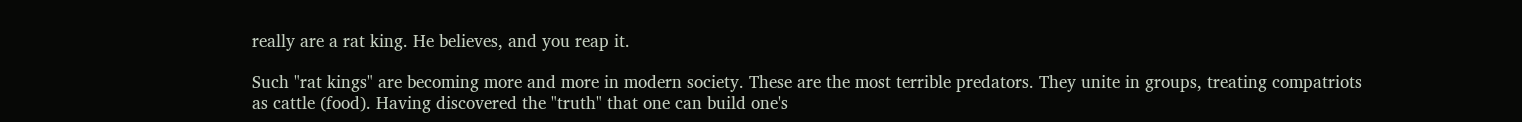really are a rat king. He believes, and you reap it.

Such "rat kings" are becoming more and more in modern society. These are the most terrible predators. They unite in groups, treating compatriots as cattle (food). Having discovered the "truth" that one can build one's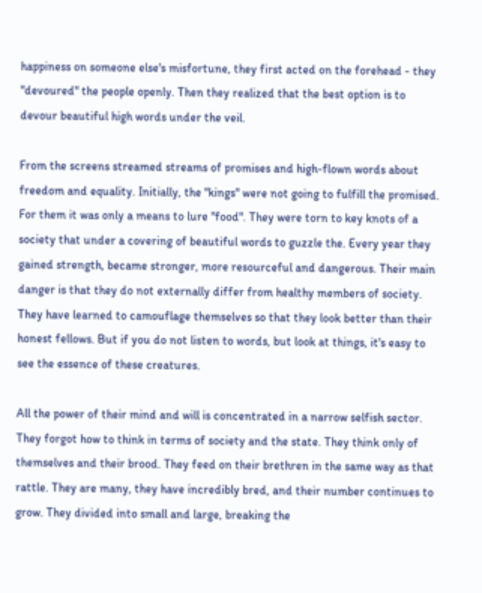happiness on someone else's misfortune, they first acted on the forehead - they "devoured" the people openly. Then they realized that the best option is to devour beautiful high words under the veil.

From the screens streamed streams of promises and high-flown words about freedom and equality. Initially, the "kings" were not going to fulfill the promised. For them it was only a means to lure "food". They were torn to key knots of a society that under a covering of beautiful words to guzzle the. Every year they gained strength, became stronger, more resourceful and dangerous. Their main danger is that they do not externally differ from healthy members of society. They have learned to camouflage themselves so that they look better than their honest fellows. But if you do not listen to words, but look at things, it's easy to see the essence of these creatures.

All the power of their mind and will is concentrated in a narrow selfish sector. They forgot how to think in terms of society and the state. They think only of themselves and their brood. They feed on their brethren in the same way as that rattle. They are many, they have incredibly bred, and their number continues to grow. They divided into small and large, breaking the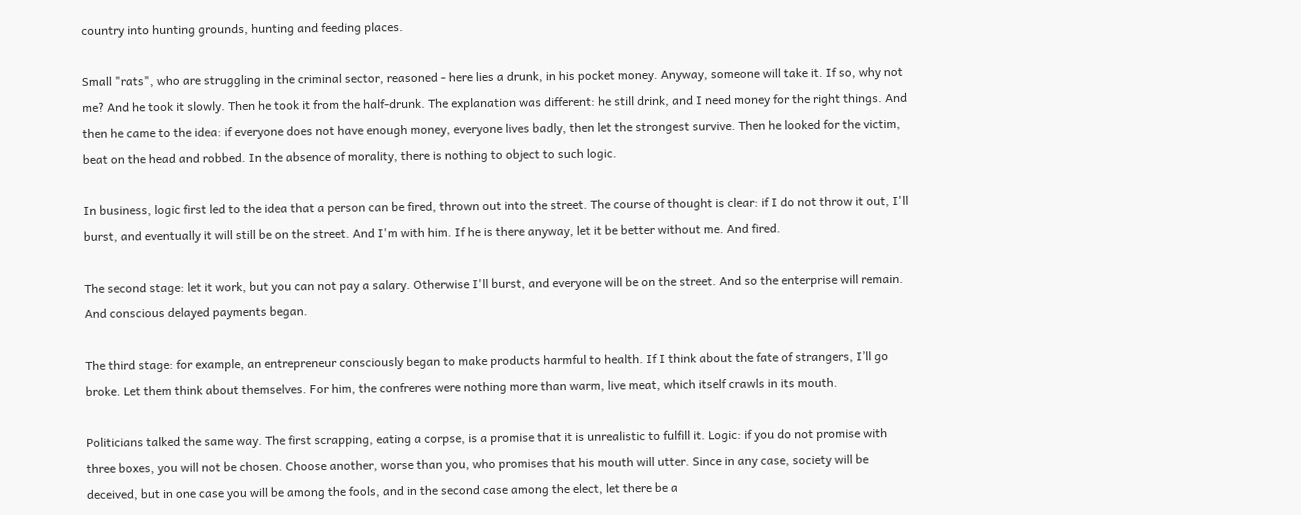country into hunting grounds, hunting and feeding places.

Small "rats", who are struggling in the criminal sector, reasoned - here lies a drunk, in his pocket money. Anyway, someone will take it. If so, why not me? And he took it slowly. Then he took it from the half-drunk. The explanation was different: he still drink, and I need money for the right things. And then he came to the idea: if everyone does not have enough money, everyone lives badly, then let the strongest survive. Then he looked for the victim, beat on the head and robbed. In the absence of morality, there is nothing to object to such logic.

In business, logic first led to the idea that a person can be fired, thrown out into the street. The course of thought is clear: if I do not throw it out, I'll burst, and eventually it will still be on the street. And I'm with him. If he is there anyway, let it be better without me. And fired.

The second stage: let it work, but you can not pay a salary. Otherwise I'll burst, and everyone will be on the street. And so the enterprise will remain. And conscious delayed payments began.

The third stage: for example, an entrepreneur consciously began to make products harmful to health. If I think about the fate of strangers, I’ll go broke. Let them think about themselves. For him, the confreres were nothing more than warm, live meat, which itself crawls in its mouth.

Politicians talked the same way. The first scrapping, eating a corpse, is a promise that it is unrealistic to fulfill it. Logic: if you do not promise with three boxes, you will not be chosen. Choose another, worse than you, who promises that his mouth will utter. Since in any case, society will be deceived, but in one case you will be among the fools, and in the second case among the elect, let there be a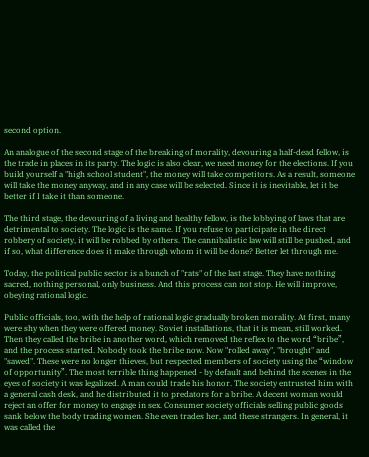second option.

An analogue of the second stage of the breaking of morality, devouring a half-dead fellow, is the trade in places in its party. The logic is also clear, we need money for the elections. If you build yourself a "high school student", the money will take competitors. As a result, someone will take the money anyway, and in any case will be selected. Since it is inevitable, let it be better if I take it than someone.

The third stage, the devouring of a living and healthy fellow, is the lobbying of laws that are detrimental to society. The logic is the same. If you refuse to participate in the direct robbery of society, it will be robbed by others. The cannibalistic law will still be pushed, and if so, what difference does it make through whom it will be done? Better let through me.

Today, the political public sector is a bunch of "rats" of the last stage. They have nothing sacred, nothing personal, only business. And this process can not stop. He will improve, obeying rational logic.

Public officials, too, with the help of rational logic gradually broken morality. At first, many were shy when they were offered money. Soviet installations, that it is mean, still worked. Then they called the bribe in another word, which removed the reflex to the word “bribe”, and the process started. Nobody took the bribe now. Now "rolled away", "brought" and "sawed". These were no longer thieves, but respected members of society using the “window of opportunity”. The most terrible thing happened - by default and behind the scenes in the eyes of society it was legalized. A man could trade his honor. The society entrusted him with a general cash desk, and he distributed it to predators for a bribe. A decent woman would reject an offer for money to engage in sex. Consumer society officials selling public goods sank below the body trading women. She even trades her, and these strangers. In general, it was called the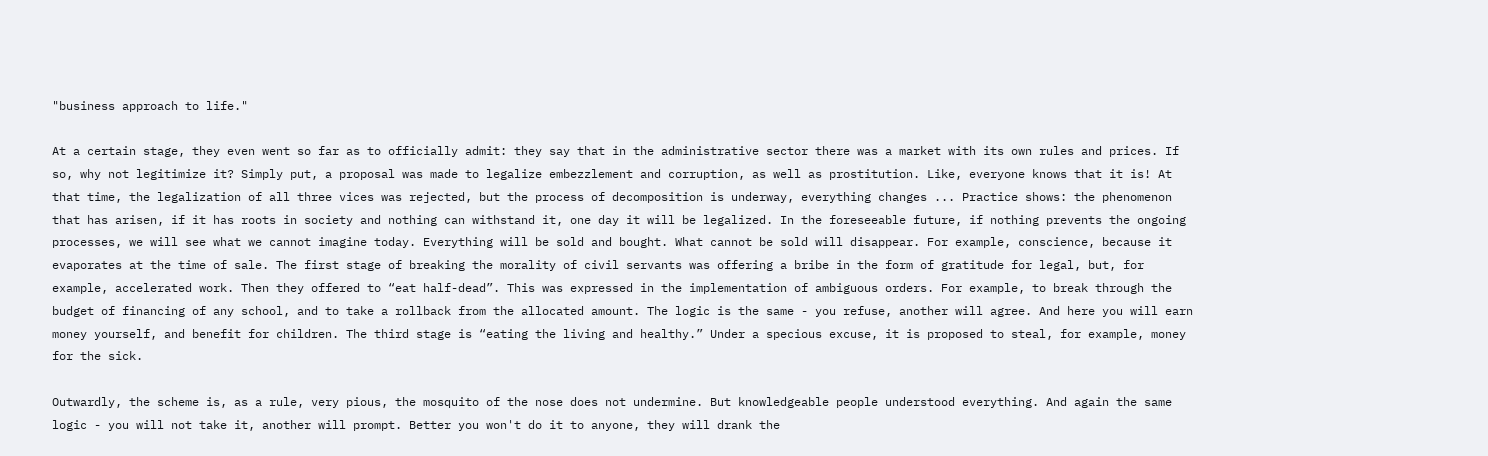"business approach to life."

At a certain stage, they even went so far as to officially admit: they say that in the administrative sector there was a market with its own rules and prices. If so, why not legitimize it? Simply put, a proposal was made to legalize embezzlement and corruption, as well as prostitution. Like, everyone knows that it is! At that time, the legalization of all three vices was rejected, but the process of decomposition is underway, everything changes ... Practice shows: the phenomenon that has arisen, if it has roots in society and nothing can withstand it, one day it will be legalized. In the foreseeable future, if nothing prevents the ongoing processes, we will see what we cannot imagine today. Everything will be sold and bought. What cannot be sold will disappear. For example, conscience, because it evaporates at the time of sale. The first stage of breaking the morality of civil servants was offering a bribe in the form of gratitude for legal, but, for example, accelerated work. Then they offered to “eat half-dead”. This was expressed in the implementation of ambiguous orders. For example, to break through the budget of financing of any school, and to take a rollback from the allocated amount. The logic is the same - you refuse, another will agree. And here you will earn money yourself, and benefit for children. The third stage is “eating the living and healthy.” Under a specious excuse, it is proposed to steal, for example, money for the sick.

Outwardly, the scheme is, as a rule, very pious, the mosquito of the nose does not undermine. But knowledgeable people understood everything. And again the same logic - you will not take it, another will prompt. Better you won't do it to anyone, they will drank the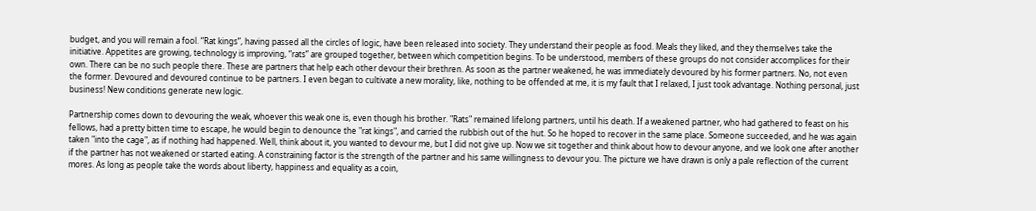budget, and you will remain a fool. “Rat kings”, having passed all the circles of logic, have been released into society. They understand their people as food. Meals they liked, and they themselves take the initiative. Appetites are growing, technology is improving, “rats” are grouped together, between which competition begins. To be understood, members of these groups do not consider accomplices for their own. There can be no such people there. These are partners that help each other devour their brethren. As soon as the partner weakened, he was immediately devoured by his former partners. No, not even the former. Devoured and devoured continue to be partners. I even began to cultivate a new morality, like, nothing to be offended at me, it is my fault that I relaxed, I just took advantage. Nothing personal, just business! New conditions generate new logic.

Partnership comes down to devouring the weak, whoever this weak one is, even though his brother. "Rats" remained lifelong partners, until his death. If a weakened partner, who had gathered to feast on his fellows, had a pretty bitten time to escape, he would begin to denounce the "rat kings", and carried the rubbish out of the hut. So he hoped to recover in the same place. Someone succeeded, and he was again taken "into the cage", as if nothing had happened. Well, think about it, you wanted to devour me, but I did not give up. Now we sit together and think about how to devour anyone, and we look one after another if the partner has not weakened or started eating. A constraining factor is the strength of the partner and his same willingness to devour you. The picture we have drawn is only a pale reflection of the current mores. As long as people take the words about liberty, happiness and equality as a coin,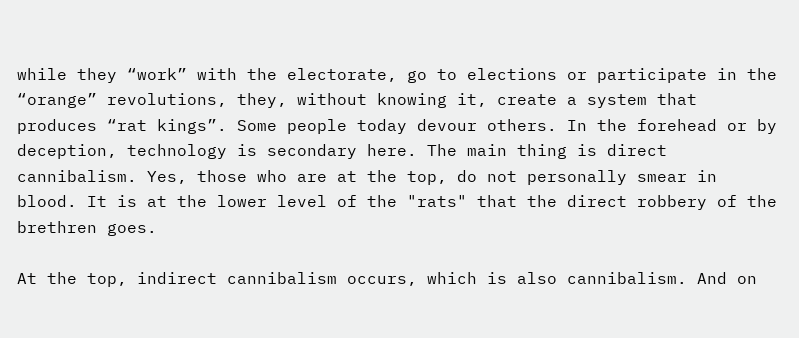while they “work” with the electorate, go to elections or participate in the “orange” revolutions, they, without knowing it, create a system that produces “rat kings”. Some people today devour others. In the forehead or by deception, technology is secondary here. The main thing is direct cannibalism. Yes, those who are at the top, do not personally smear in blood. It is at the lower level of the "rats" that the direct robbery of the brethren goes.

At the top, indirect cannibalism occurs, which is also cannibalism. And on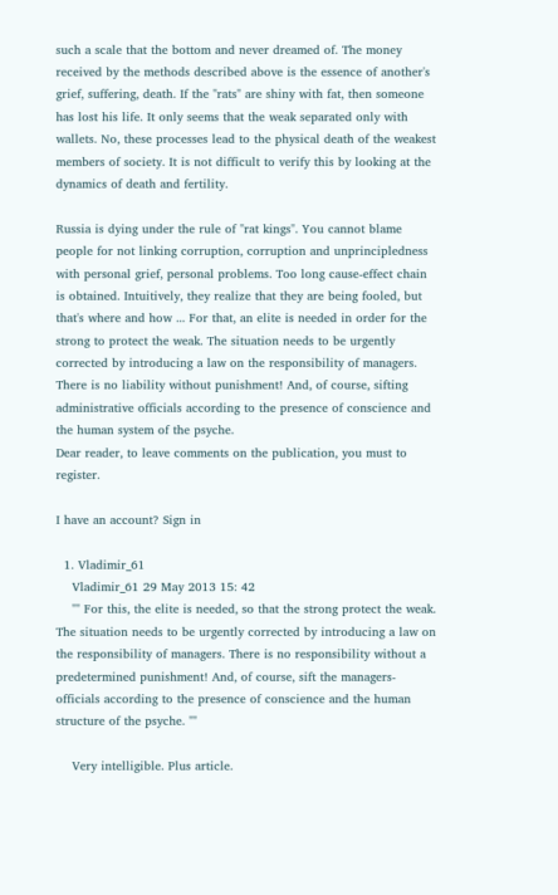such a scale that the bottom and never dreamed of. The money received by the methods described above is the essence of another's grief, suffering, death. If the "rats" are shiny with fat, then someone has lost his life. It only seems that the weak separated only with wallets. No, these processes lead to the physical death of the weakest members of society. It is not difficult to verify this by looking at the dynamics of death and fertility.

Russia is dying under the rule of "rat kings". You cannot blame people for not linking corruption, corruption and unprincipledness with personal grief, personal problems. Too long cause-effect chain is obtained. Intuitively, they realize that they are being fooled, but that's where and how ... For that, an elite is needed in order for the strong to protect the weak. The situation needs to be urgently corrected by introducing a law on the responsibility of managers. There is no liability without punishment! And, of course, sifting administrative officials according to the presence of conscience and the human system of the psyche.
Dear reader, to leave comments on the publication, you must to register.

I have an account? Sign in

  1. Vladimir_61
    Vladimir_61 29 May 2013 15: 42
    "" For this, the elite is needed, so that the strong protect the weak. The situation needs to be urgently corrected by introducing a law on the responsibility of managers. There is no responsibility without a predetermined punishment! And, of course, sift the managers-officials according to the presence of conscience and the human structure of the psyche. ""

    Very intelligible. Plus article.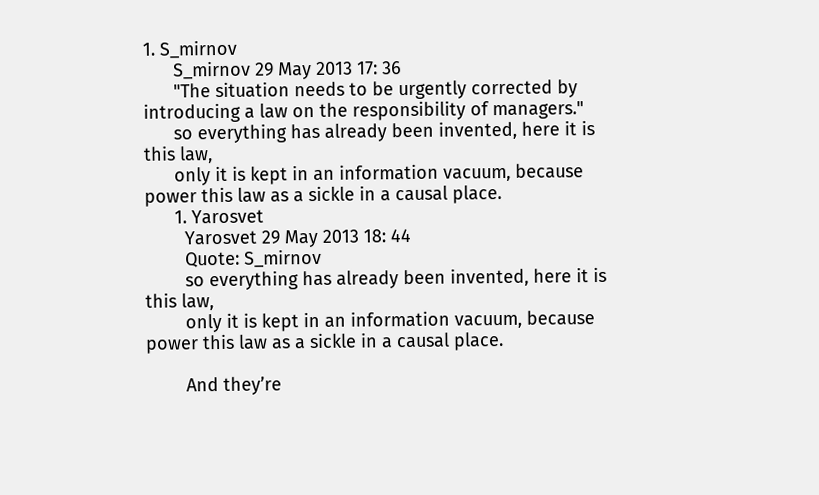1. S_mirnov
      S_mirnov 29 May 2013 17: 36
      "The situation needs to be urgently corrected by introducing a law on the responsibility of managers."
      so everything has already been invented, here it is this law,
      only it is kept in an information vacuum, because power this law as a sickle in a causal place.
      1. Yarosvet
        Yarosvet 29 May 2013 18: 44
        Quote: S_mirnov
        so everything has already been invented, here it is this law,
        only it is kept in an information vacuum, because power this law as a sickle in a causal place.

        And they’re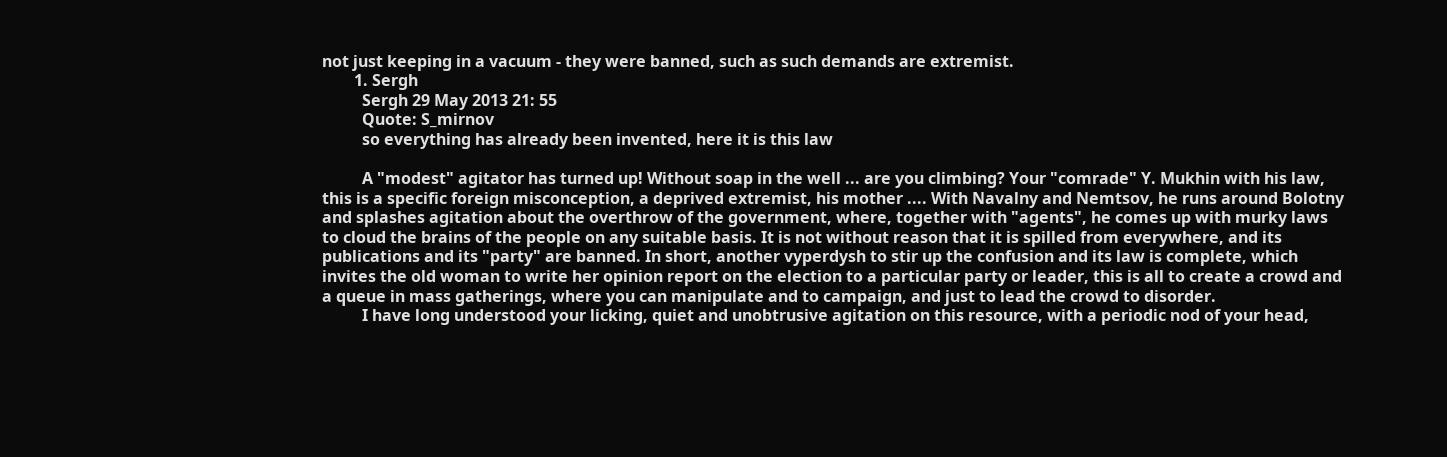not just keeping in a vacuum - they were banned, such as such demands are extremist.
        1. Sergh
          Sergh 29 May 2013 21: 55
          Quote: S_mirnov
          so everything has already been invented, here it is this law

          A "modest" agitator has turned up! Without soap in the well ... are you climbing? Your "comrade" Y. Mukhin with his law, this is a specific foreign misconception, a deprived extremist, his mother .... With Navalny and Nemtsov, he runs around Bolotny and splashes agitation about the overthrow of the government, where, together with "agents", he comes up with murky laws to cloud the brains of the people on any suitable basis. It is not without reason that it is spilled from everywhere, and its publications and its "party" are banned. In short, another vyperdysh to stir up the confusion and its law is complete, which invites the old woman to write her opinion report on the election to a particular party or leader, this is all to create a crowd and a queue in mass gatherings, where you can manipulate and to campaign, and just to lead the crowd to disorder.
          I have long understood your licking, quiet and unobtrusive agitation on this resource, with a periodic nod of your head,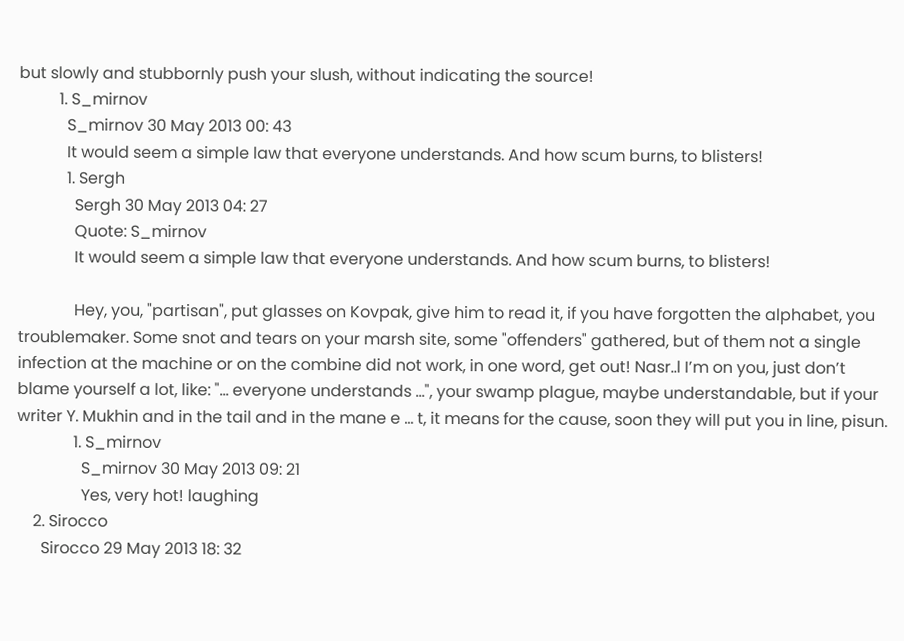but slowly and stubbornly push your slush, without indicating the source!
          1. S_mirnov
            S_mirnov 30 May 2013 00: 43
            It would seem a simple law that everyone understands. And how scum burns, to blisters!
            1. Sergh
              Sergh 30 May 2013 04: 27
              Quote: S_mirnov
              It would seem a simple law that everyone understands. And how scum burns, to blisters!

              Hey, you, "partisan", put glasses on Kovpak, give him to read it, if you have forgotten the alphabet, you troublemaker. Some snot and tears on your marsh site, some "offenders" gathered, but of them not a single infection at the machine or on the combine did not work, in one word, get out! Nasr..l I’m on you, just don’t blame yourself a lot, like: "... everyone understands ...", your swamp plague, maybe understandable, but if your writer Y. Mukhin and in the tail and in the mane e ... t, it means for the cause, soon they will put you in line, pisun.
              1. S_mirnov
                S_mirnov 30 May 2013 09: 21
                Yes, very hot! laughing
    2. Sirocco
      Sirocco 29 May 2013 18: 32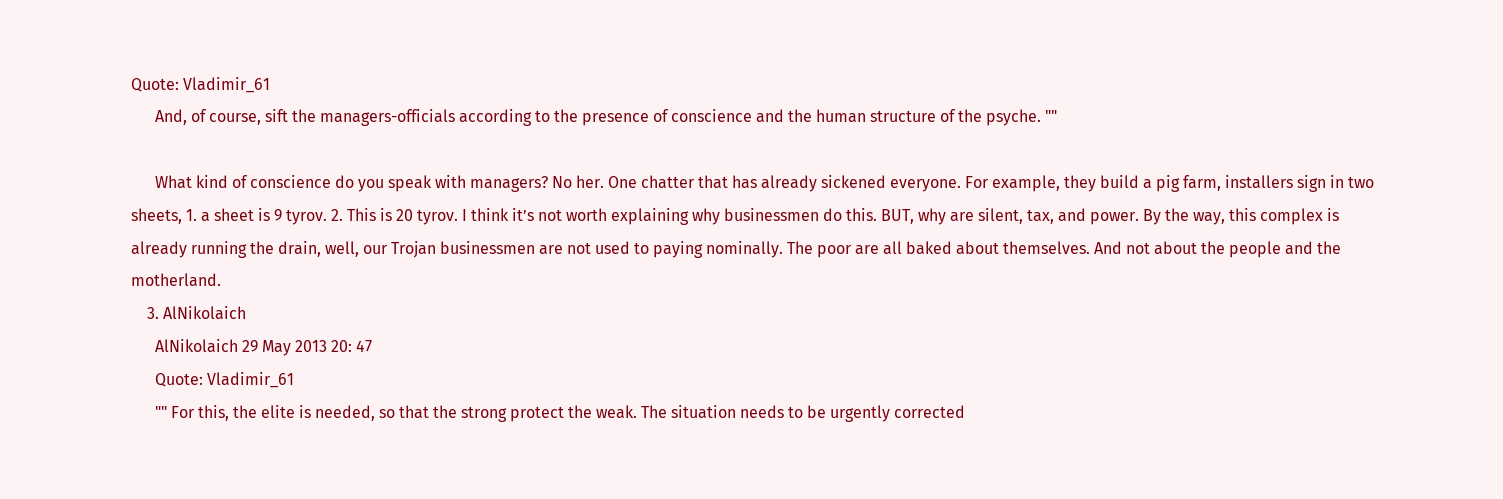Quote: Vladimir_61
      And, of course, sift the managers-officials according to the presence of conscience and the human structure of the psyche. ""

      What kind of conscience do you speak with managers? No her. One chatter that has already sickened everyone. For example, they build a pig farm, installers sign in two sheets, 1. a sheet is 9 tyrov. 2. This is 20 tyrov. I think it’s not worth explaining why businessmen do this. BUT, why are silent, tax, and power. By the way, this complex is already running the drain, well, our Trojan businessmen are not used to paying nominally. The poor are all baked about themselves. And not about the people and the motherland.
    3. AlNikolaich
      AlNikolaich 29 May 2013 20: 47
      Quote: Vladimir_61
      "" For this, the elite is needed, so that the strong protect the weak. The situation needs to be urgently corrected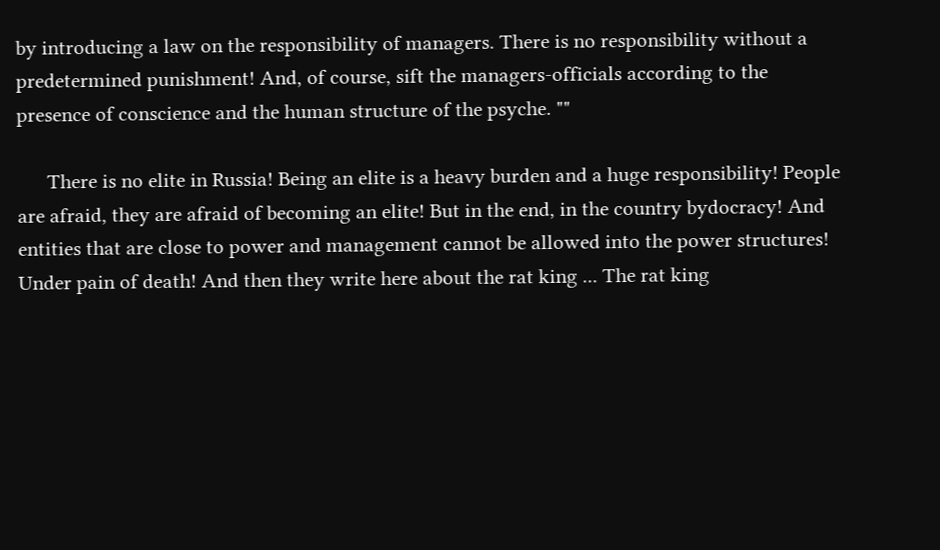by introducing a law on the responsibility of managers. There is no responsibility without a predetermined punishment! And, of course, sift the managers-officials according to the presence of conscience and the human structure of the psyche. ""

      There is no elite in Russia! Being an elite is a heavy burden and a huge responsibility! People are afraid, they are afraid of becoming an elite! But in the end, in the country bydocracy! And entities that are close to power and management cannot be allowed into the power structures! Under pain of death! And then they write here about the rat king ... The rat king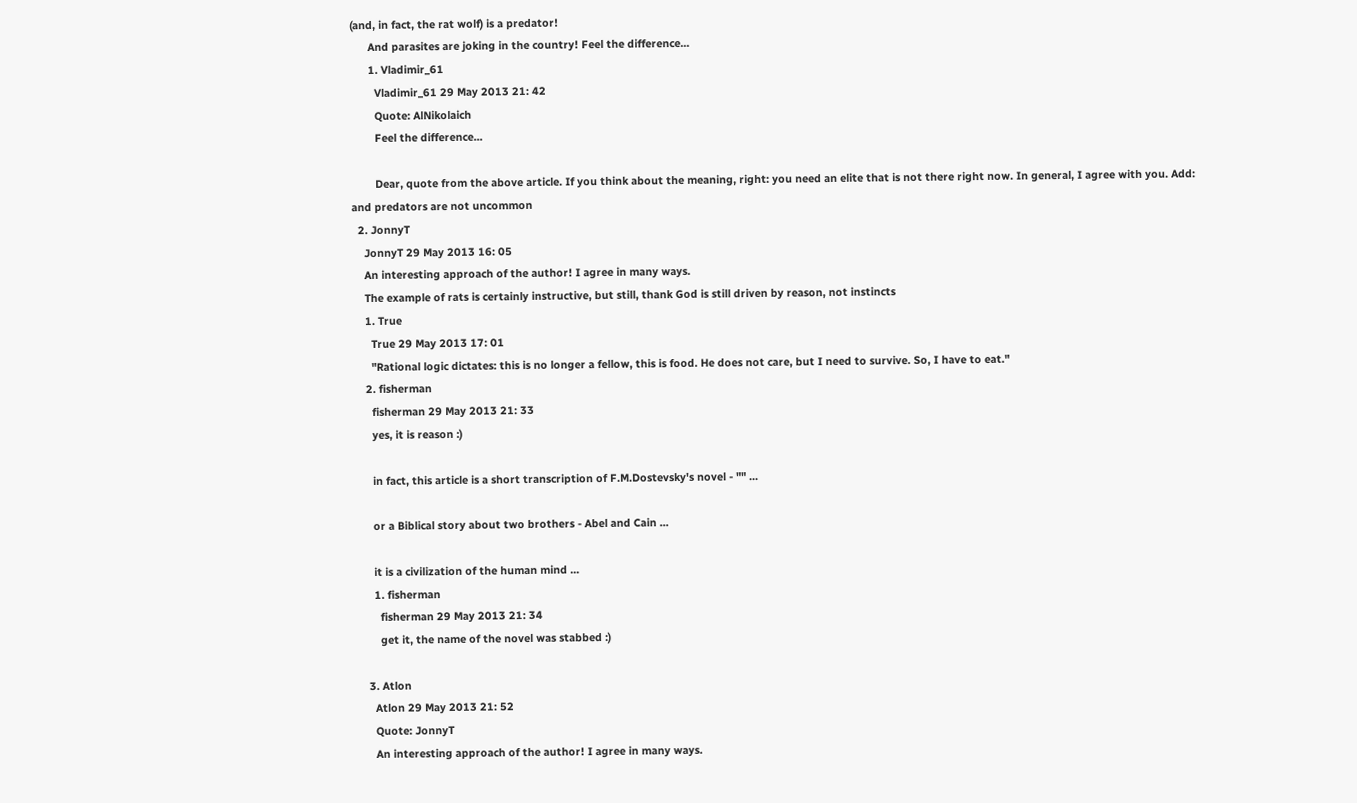(and, in fact, the rat wolf) is a predator!
      And parasites are joking in the country! Feel the difference...
      1. Vladimir_61
        Vladimir_61 29 May 2013 21: 42
        Quote: AlNikolaich
        Feel the difference...

        Dear, quote from the above article. If you think about the meaning, right: you need an elite that is not there right now. In general, I agree with you. Add: and predators are not uncommon
  2. JonnyT
    JonnyT 29 May 2013 16: 05
    An interesting approach of the author! I agree in many ways.
    The example of rats is certainly instructive, but still, thank God is still driven by reason, not instincts
    1. True
      True 29 May 2013 17: 01
      "Rational logic dictates: this is no longer a fellow, this is food. He does not care, but I need to survive. So, I have to eat."
    2. fisherman
      fisherman 29 May 2013 21: 33
      yes, it is reason :)

      in fact, this article is a short transcription of F.M.Dostevsky's novel - "" ...

      or a Biblical story about two brothers - Abel and Cain ...

      it is a civilization of the human mind ...
      1. fisherman
        fisherman 29 May 2013 21: 34
        get it, the name of the novel was stabbed :)

    3. Atlon
      Atlon 29 May 2013 21: 52
      Quote: JonnyT
      An interesting approach of the author! I agree in many ways.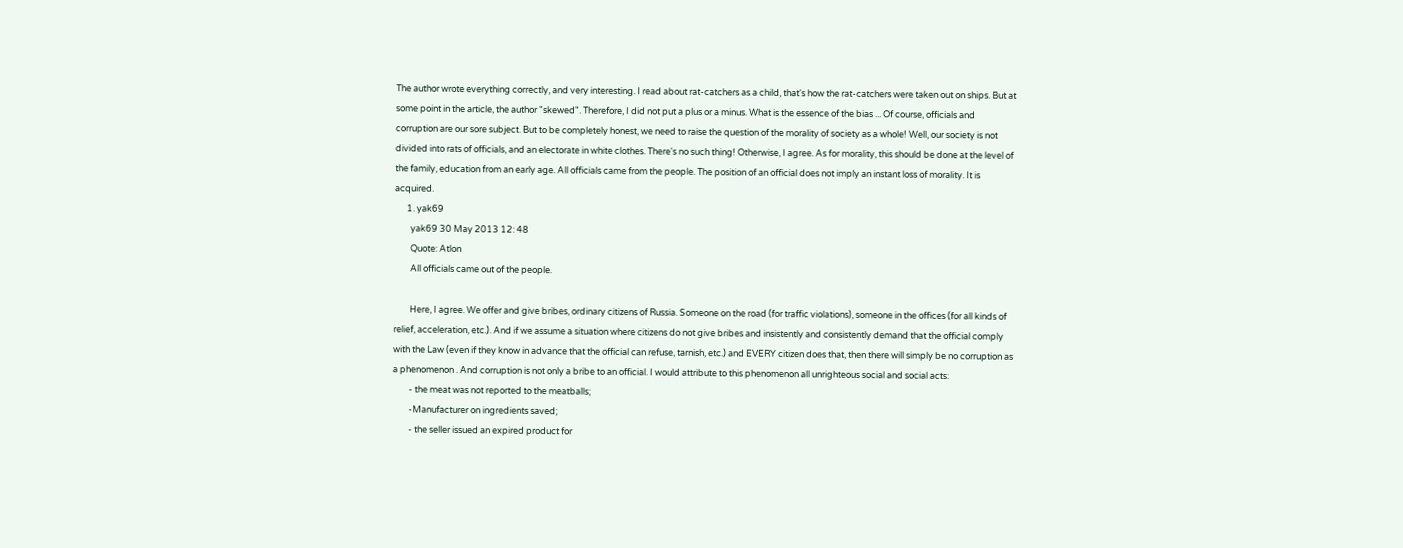The author wrote everything correctly, and very interesting. I read about rat-catchers as a child, that's how the rat-catchers were taken out on ships. But at some point in the article, the author "skewed". Therefore, I did not put a plus or a minus. What is the essence of the bias ... Of course, officials and corruption are our sore subject. But to be completely honest, we need to raise the question of the morality of society as a whole! Well, our society is not divided into rats of officials, and an electorate in white clothes. There's no such thing! Otherwise, I agree. As for morality, this should be done at the level of the family, education from an early age. All officials came from the people. The position of an official does not imply an instant loss of morality. It is acquired.
      1. yak69
        yak69 30 May 2013 12: 48
        Quote: Atlon
        All officials came out of the people.

        Here, I agree. We offer and give bribes, ordinary citizens of Russia. Someone on the road (for traffic violations), someone in the offices (for all kinds of relief, acceleration, etc.). And if we assume a situation where citizens do not give bribes and insistently and consistently demand that the official comply with the Law (even if they know in advance that the official can refuse, tarnish, etc.) and EVERY citizen does that, then there will simply be no corruption as a phenomenon . And corruption is not only a bribe to an official. I would attribute to this phenomenon all unrighteous social and social acts:
        - the meat was not reported to the meatballs;
        -Manufacturer on ingredients saved;
        - the seller issued an expired product for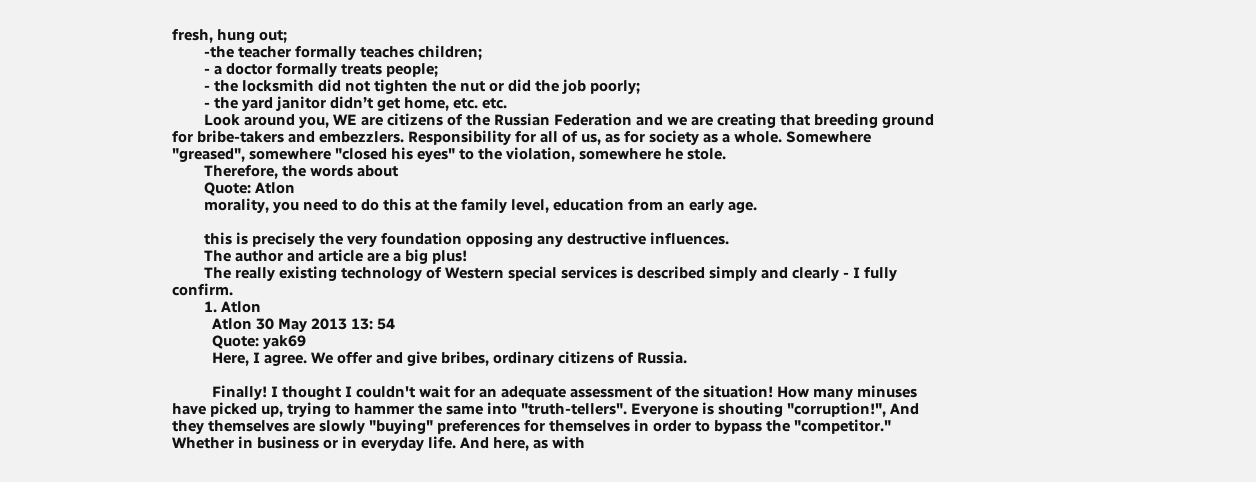fresh, hung out;
        -the teacher formally teaches children;
        - a doctor formally treats people;
        - the locksmith did not tighten the nut or did the job poorly;
        - the yard janitor didn’t get home, etc. etc.
        Look around you, WE are citizens of the Russian Federation and we are creating that breeding ground for bribe-takers and embezzlers. Responsibility for all of us, as for society as a whole. Somewhere "greased", somewhere "closed his eyes" to the violation, somewhere he stole.
        Therefore, the words about
        Quote: Atlon
        morality, you need to do this at the family level, education from an early age.

        this is precisely the very foundation opposing any destructive influences.
        The author and article are a big plus!
        The really existing technology of Western special services is described simply and clearly - I fully confirm.
        1. Atlon
          Atlon 30 May 2013 13: 54
          Quote: yak69
          Here, I agree. We offer and give bribes, ordinary citizens of Russia.

          Finally! I thought I couldn't wait for an adequate assessment of the situation! How many minuses have picked up, trying to hammer the same into "truth-tellers". Everyone is shouting "corruption!", And they themselves are slowly "buying" preferences for themselves in order to bypass the "competitor." Whether in business or in everyday life. And here, as with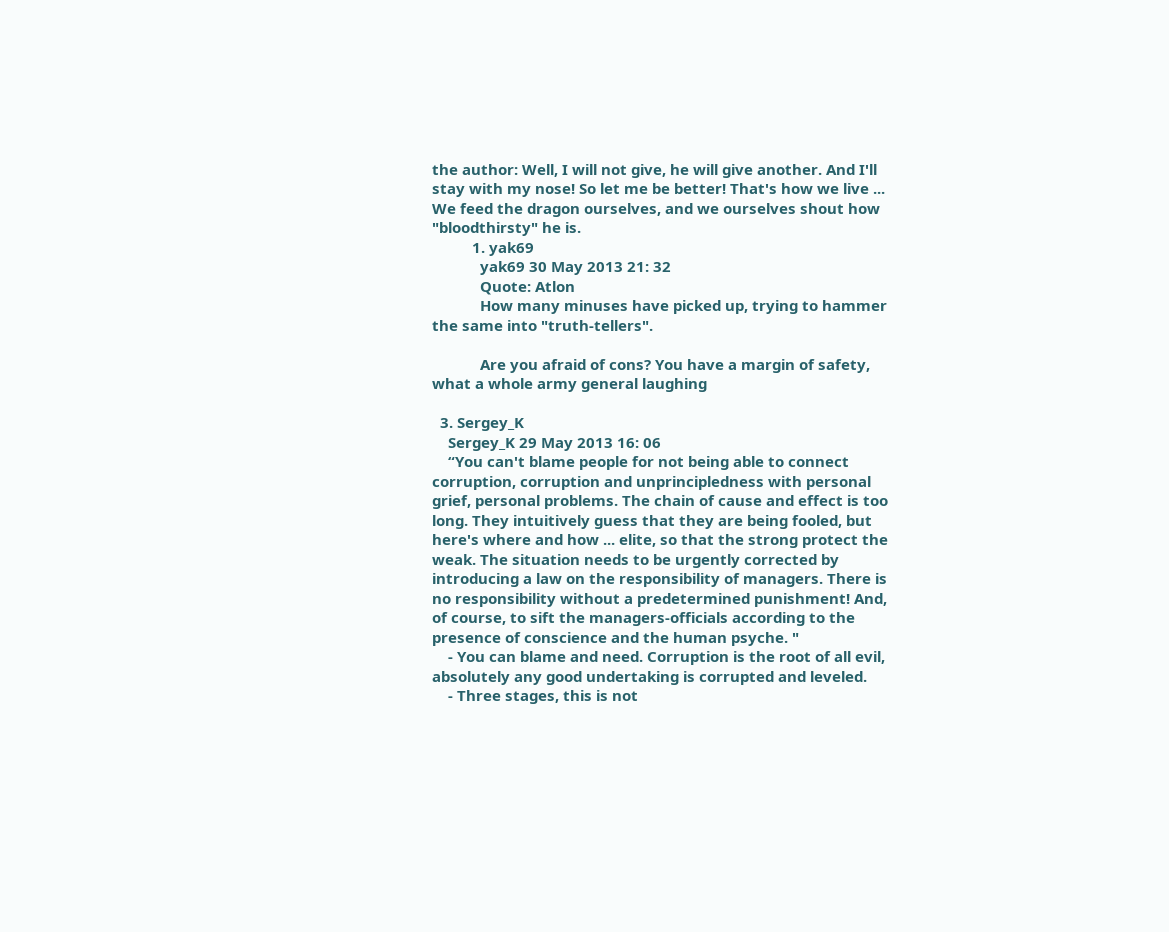the author: Well, I will not give, he will give another. And I'll stay with my nose! So let me be better! That's how we live ... We feed the dragon ourselves, and we ourselves shout how "bloodthirsty" he is.
          1. yak69
            yak69 30 May 2013 21: 32
            Quote: Atlon
            How many minuses have picked up, trying to hammer the same into "truth-tellers".

            Are you afraid of cons? You have a margin of safety, what a whole army general laughing

  3. Sergey_K
    Sergey_K 29 May 2013 16: 06
    “You can't blame people for not being able to connect corruption, corruption and unprincipledness with personal grief, personal problems. The chain of cause and effect is too long. They intuitively guess that they are being fooled, but here's where and how ... elite, so that the strong protect the weak. The situation needs to be urgently corrected by introducing a law on the responsibility of managers. There is no responsibility without a predetermined punishment! And, of course, to sift the managers-officials according to the presence of conscience and the human psyche. "
    - You can blame and need. Corruption is the root of all evil, absolutely any good undertaking is corrupted and leveled.
    - Three stages, this is not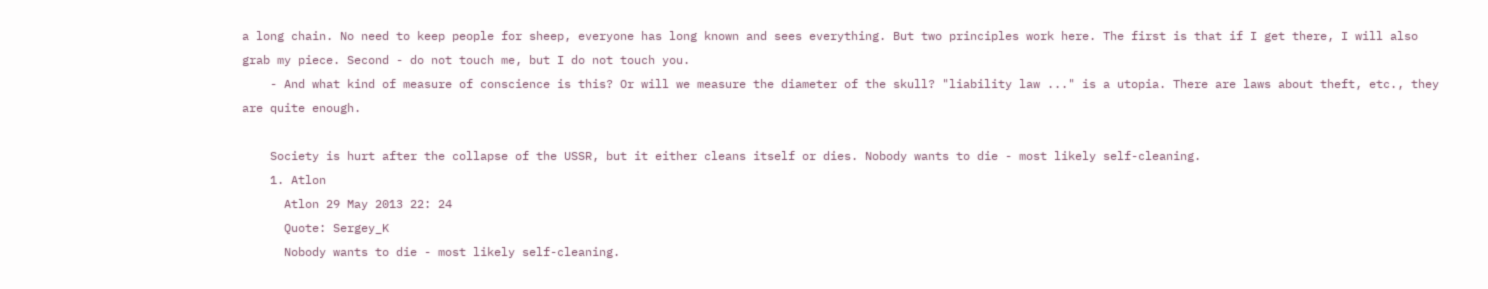a long chain. No need to keep people for sheep, everyone has long known and sees everything. But two principles work here. The first is that if I get there, I will also grab my piece. Second - do not touch me, but I do not touch you.
    - And what kind of measure of conscience is this? Or will we measure the diameter of the skull? "liability law ..." is a utopia. There are laws about theft, etc., they are quite enough.

    Society is hurt after the collapse of the USSR, but it either cleans itself or dies. Nobody wants to die - most likely self-cleaning.
    1. Atlon
      Atlon 29 May 2013 22: 24
      Quote: Sergey_K
      Nobody wants to die - most likely self-cleaning.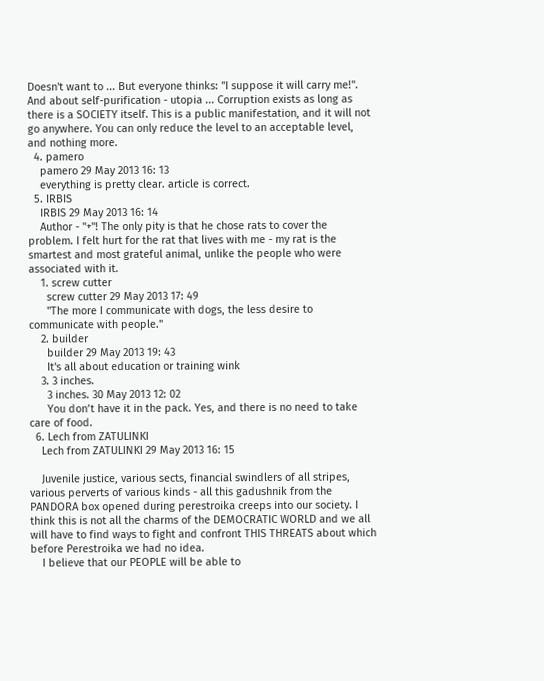Doesn't want to ... But everyone thinks: "I suppose it will carry me!". And about self-purification - utopia ... Corruption exists as long as there is a SOCIETY itself. This is a public manifestation, and it will not go anywhere. You can only reduce the level to an acceptable level, and nothing more.
  4. pamero
    pamero 29 May 2013 16: 13
    everything is pretty clear. article is correct.
  5. IRBIS
    IRBIS 29 May 2013 16: 14
    Author - "+"! The only pity is that he chose rats to cover the problem. I felt hurt for the rat that lives with me - my rat is the smartest and most grateful animal, unlike the people who were associated with it.
    1. screw cutter
      screw cutter 29 May 2013 17: 49
      "The more I communicate with dogs, the less desire to communicate with people."
    2. builder
      builder 29 May 2013 19: 43
      It's all about education or training wink
    3. 3 inches.
      3 inches. 30 May 2013 12: 02
      You don’t have it in the pack. Yes, and there is no need to take care of food.
  6. Lech from ZATULINKI
    Lech from ZATULINKI 29 May 2013 16: 15

    Juvenile justice, various sects, financial swindlers of all stripes, various perverts of various kinds - all this gadushnik from the PANDORA box opened during perestroika creeps into our society. I think this is not all the charms of the DEMOCRATIC WORLD and we all will have to find ways to fight and confront THIS THREATS about which before Perestroika we had no idea.
    I believe that our PEOPLE will be able to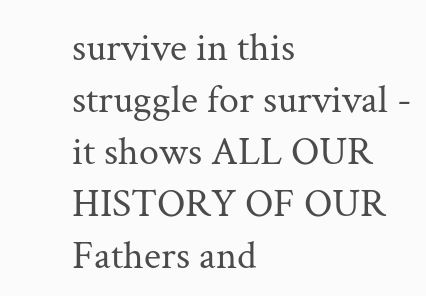survive in this struggle for survival - it shows ALL OUR HISTORY OF OUR Fathers and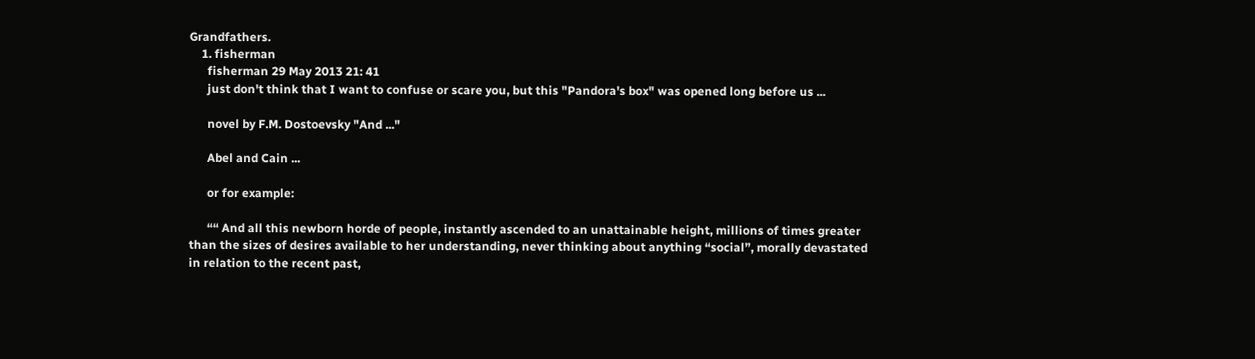Grandfathers.
    1. fisherman
      fisherman 29 May 2013 21: 41
      just don't think that I want to confuse or scare you, but this "Pandora's box" was opened long before us ...

      novel by F.M. Dostoevsky "And ..."

      Abel and Cain ...

      or for example:

      ““ And all this newborn horde of people, instantly ascended to an unattainable height, millions of times greater than the sizes of desires available to her understanding, never thinking about anything “social”, morally devastated in relation to the recent past,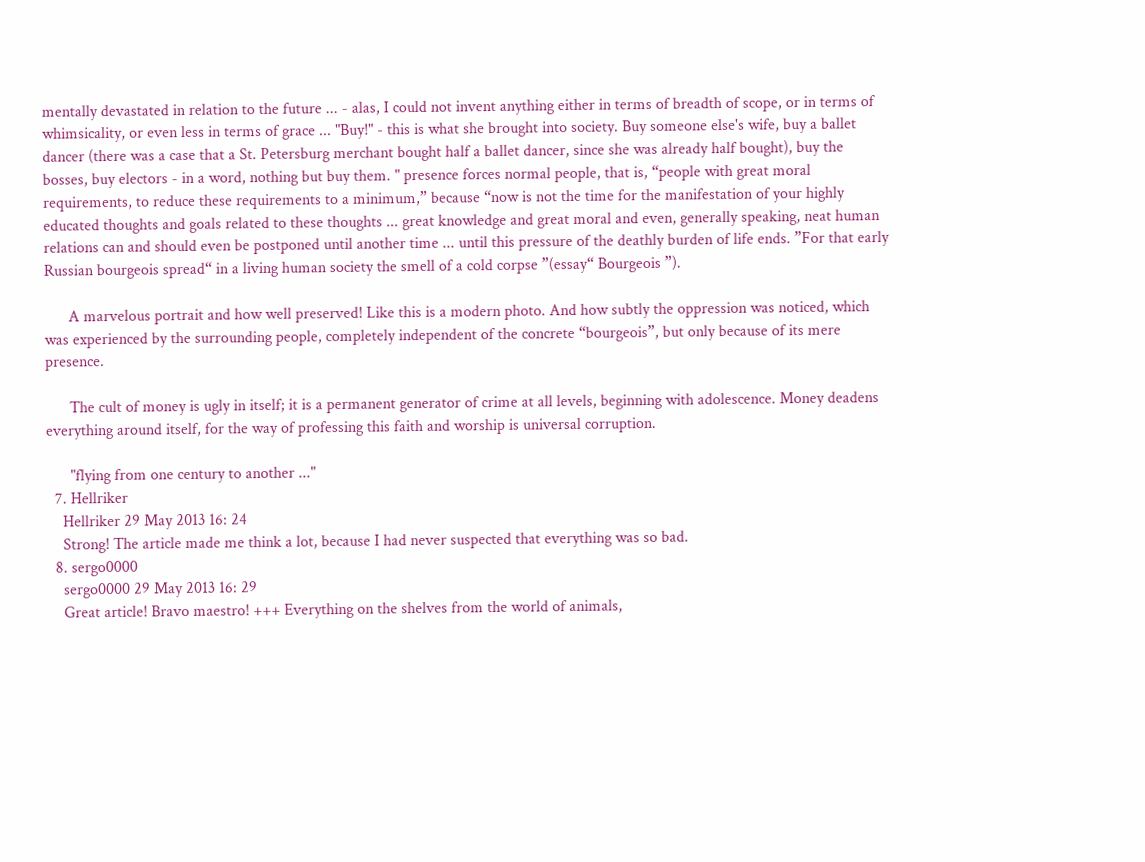mentally devastated in relation to the future ... - alas, I could not invent anything either in terms of breadth of scope, or in terms of whimsicality, or even less in terms of grace ... "Buy!" - this is what she brought into society. Buy someone else's wife, buy a ballet dancer (there was a case that a St. Petersburg merchant bought half a ballet dancer, since she was already half bought), buy the bosses, buy electors - in a word, nothing but buy them. " presence forces normal people, that is, “people with great moral requirements, to reduce these requirements to a minimum,” because “now is not the time for the manifestation of your highly educated thoughts and goals related to these thoughts ... great knowledge and great moral and even, generally speaking, neat human relations can and should even be postponed until another time ... until this pressure of the deathly burden of life ends. ”For that early Russian bourgeois spread“ in a living human society the smell of a cold corpse ”(essay“ Bourgeois ”).

      A marvelous portrait and how well preserved! Like this is a modern photo. And how subtly the oppression was noticed, which was experienced by the surrounding people, completely independent of the concrete “bourgeois”, but only because of its mere presence.

      The cult of money is ugly in itself; it is a permanent generator of crime at all levels, beginning with adolescence. Money deadens everything around itself, for the way of professing this faith and worship is universal corruption.

      "flying from one century to another ..."
  7. Hellriker
    Hellriker 29 May 2013 16: 24
    Strong! The article made me think a lot, because I had never suspected that everything was so bad.
  8. sergo0000
    sergo0000 29 May 2013 16: 29
    Great article! Bravo maestro! +++ Everything on the shelves from the world of animals,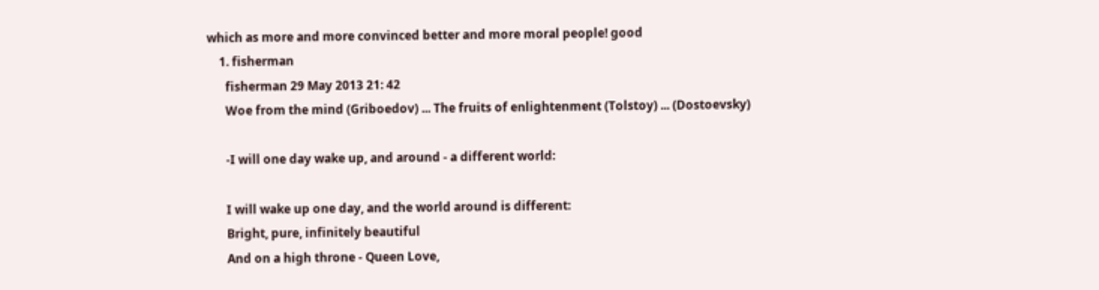which as more and more convinced better and more moral people! good
    1. fisherman
      fisherman 29 May 2013 21: 42
      Woe from the mind (Griboedov) ... The fruits of enlightenment (Tolstoy) ... (Dostoevsky)

      -I will one day wake up, and around - a different world:

      I will wake up one day, and the world around is different:
      Bright, pure, infinitely beautiful
      And on a high throne - Queen Love,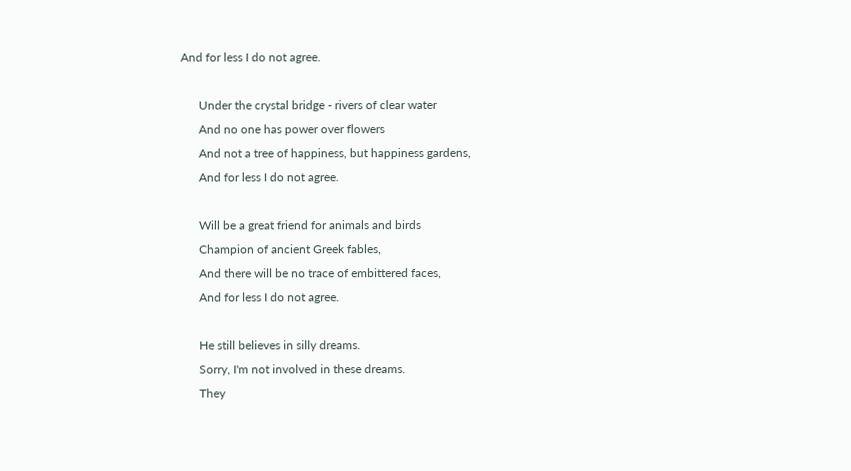And for less I do not agree.

      Under the crystal bridge - rivers of clear water
      And no one has power over flowers
      And not a tree of happiness, but happiness gardens,
      And for less I do not agree.

      Will be a great friend for animals and birds
      Champion of ancient Greek fables,
      And there will be no trace of embittered faces,
      And for less I do not agree.

      He still believes in silly dreams.
      Sorry, I'm not involved in these dreams.
      They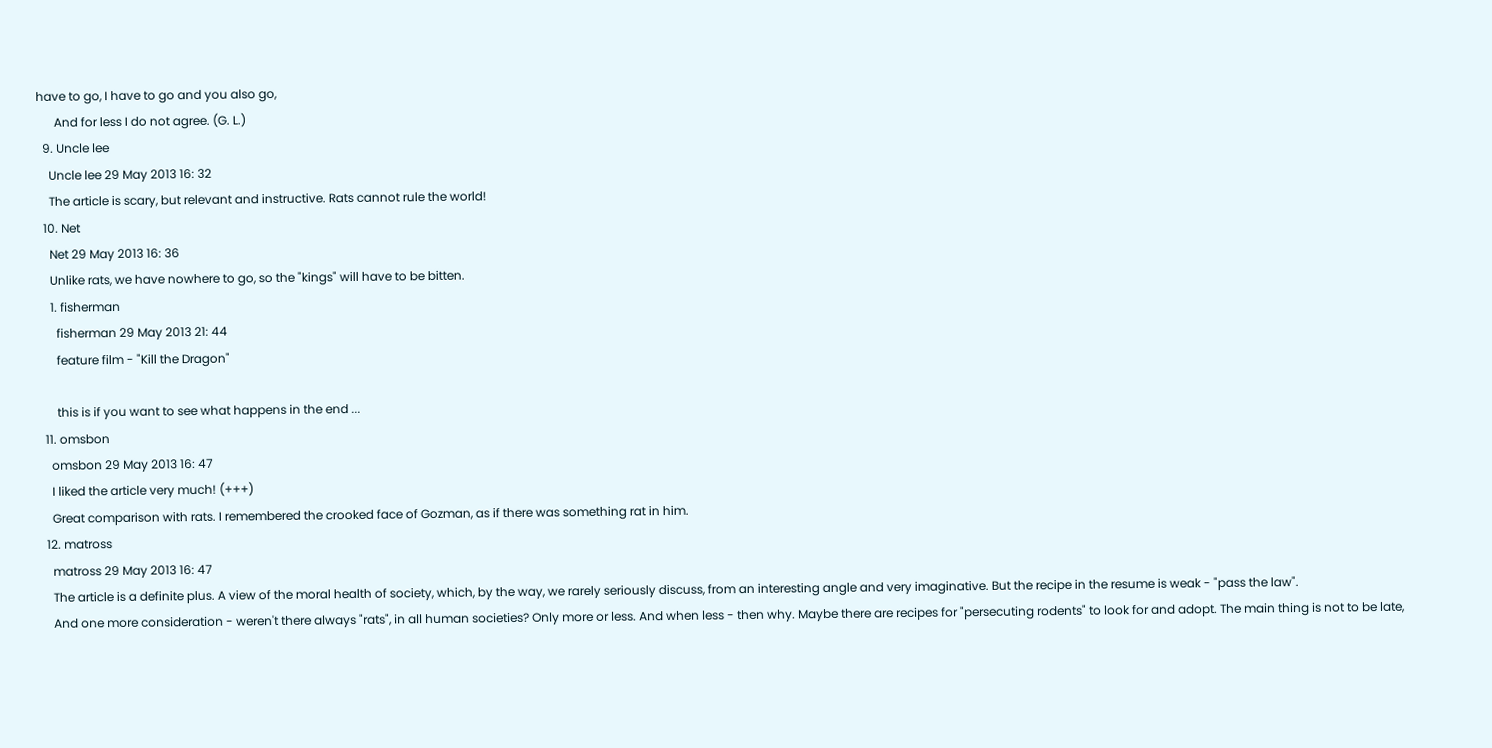have to go, I have to go and you also go,
      And for less I do not agree. (G. L.)
  9. Uncle lee
    Uncle lee 29 May 2013 16: 32
    The article is scary, but relevant and instructive. Rats cannot rule the world!
  10. Net
    Net 29 May 2013 16: 36
    Unlike rats, we have nowhere to go, so the "kings" will have to be bitten.
    1. fisherman
      fisherman 29 May 2013 21: 44
      feature film - "Kill the Dragon"

      this is if you want to see what happens in the end ...
  11. omsbon
    omsbon 29 May 2013 16: 47
    I liked the article very much! (+++)
    Great comparison with rats. I remembered the crooked face of Gozman, as if there was something rat in him.
  12. matross
    matross 29 May 2013 16: 47
    The article is a definite plus. A view of the moral health of society, which, by the way, we rarely seriously discuss, from an interesting angle and very imaginative. But the recipe in the resume is weak - "pass the law".
    And one more consideration - weren't there always "rats", in all human societies? Only more or less. And when less - then why. Maybe there are recipes for "persecuting rodents" to look for and adopt. The main thing is not to be late,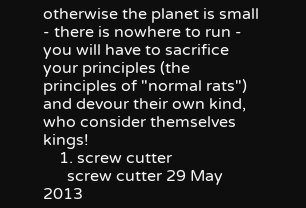otherwise the planet is small - there is nowhere to run - you will have to sacrifice your principles (the principles of "normal rats") and devour their own kind, who consider themselves kings!
    1. screw cutter
      screw cutter 29 May 2013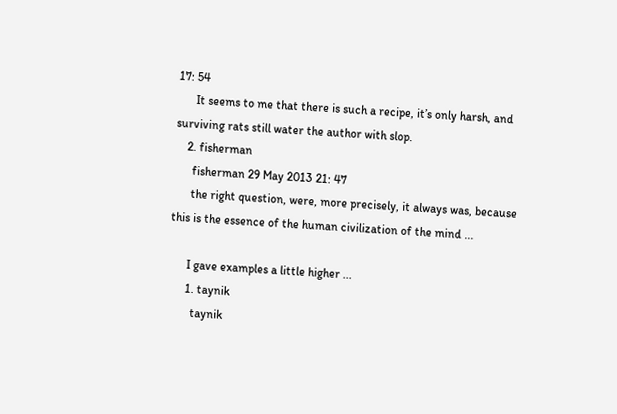17: 54
      It seems to me that there is such a recipe, it’s only harsh, and surviving rats still water the author with slop.
    2. fisherman
      fisherman 29 May 2013 21: 47
      the right question, were, more precisely, it always was, because this is the essence of the human civilization of the mind ...

      I gave examples a little higher ...
      1. taynik
        taynik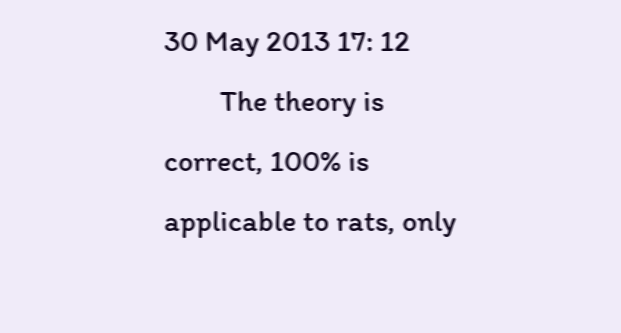30 May 2013 17: 12
        The theory is correct, 100% is applicable to rats, only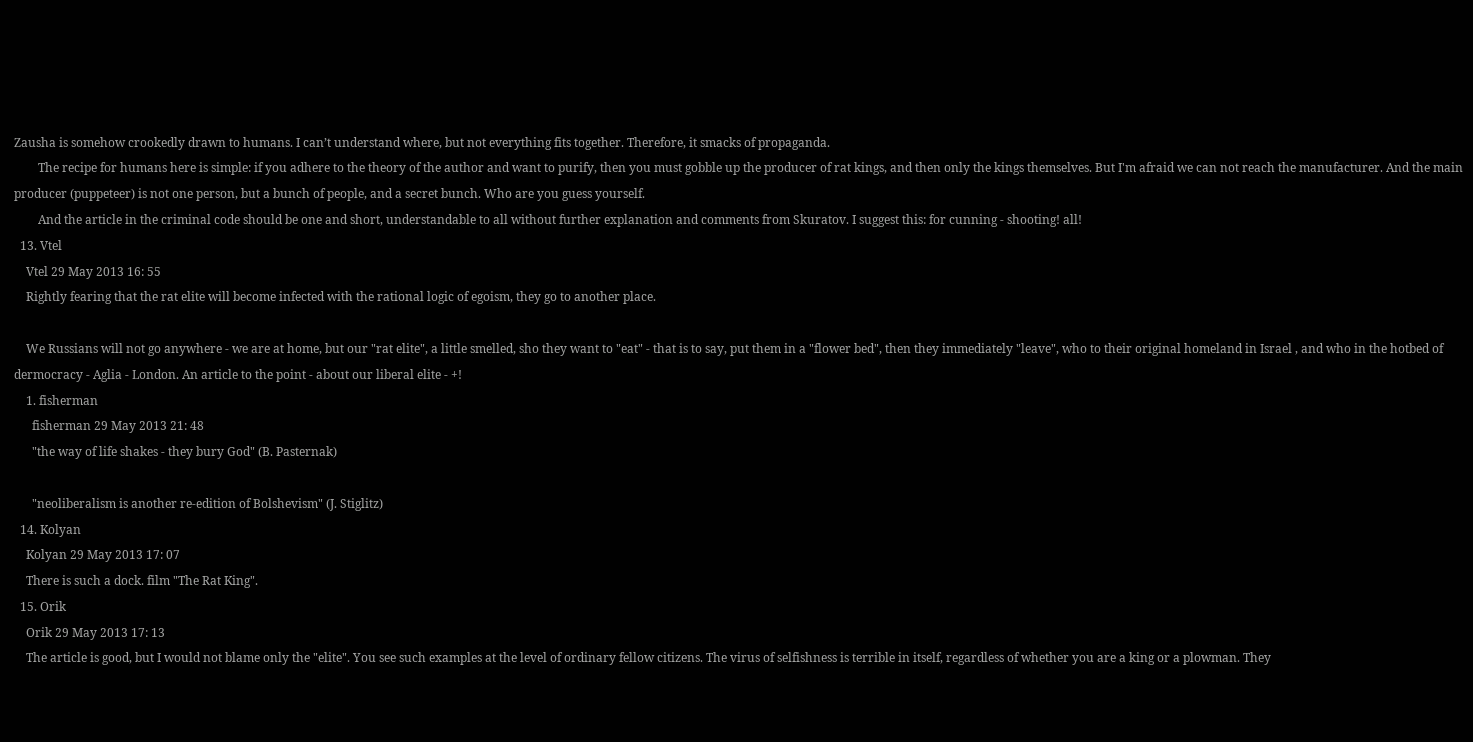Zausha is somehow crookedly drawn to humans. I can’t understand where, but not everything fits together. Therefore, it smacks of propaganda.
        The recipe for humans here is simple: if you adhere to the theory of the author and want to purify, then you must gobble up the producer of rat kings, and then only the kings themselves. But I'm afraid we can not reach the manufacturer. And the main producer (puppeteer) is not one person, but a bunch of people, and a secret bunch. Who are you guess yourself.
        And the article in the criminal code should be one and short, understandable to all without further explanation and comments from Skuratov. I suggest this: for cunning - shooting! all!
  13. Vtel
    Vtel 29 May 2013 16: 55
    Rightly fearing that the rat elite will become infected with the rational logic of egoism, they go to another place.

    We Russians will not go anywhere - we are at home, but our "rat elite", a little smelled, sho they want to "eat" - that is to say, put them in a "flower bed", then they immediately "leave", who to their original homeland in Israel , and who in the hotbed of dermocracy - Aglia - London. An article to the point - about our liberal elite - +!
    1. fisherman
      fisherman 29 May 2013 21: 48
      "the way of life shakes - they bury God" (B. Pasternak)

      "neoliberalism is another re-edition of Bolshevism" (J. Stiglitz)
  14. Kolyan
    Kolyan 29 May 2013 17: 07
    There is such a dock. film "The Rat King".
  15. Orik
    Orik 29 May 2013 17: 13
    The article is good, but I would not blame only the "elite". You see such examples at the level of ordinary fellow citizens. The virus of selfishness is terrible in itself, regardless of whether you are a king or a plowman. They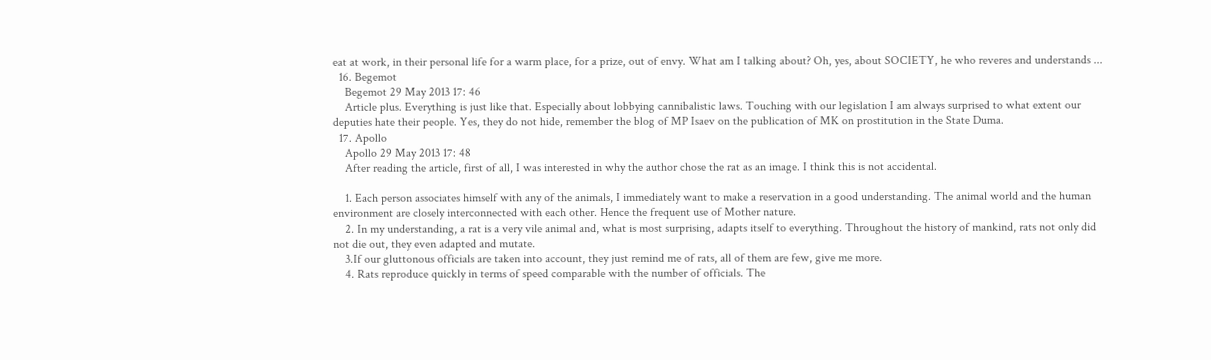eat at work, in their personal life for a warm place, for a prize, out of envy. What am I talking about? Oh, yes, about SOCIETY, he who reveres and understands ...
  16. Begemot
    Begemot 29 May 2013 17: 46
    Article plus. Everything is just like that. Especially about lobbying cannibalistic laws. Touching with our legislation I am always surprised to what extent our deputies hate their people. Yes, they do not hide, remember the blog of MP Isaev on the publication of MK on prostitution in the State Duma.
  17. Apollo
    Apollo 29 May 2013 17: 48
    After reading the article, first of all, I was interested in why the author chose the rat as an image. I think this is not accidental.

    1. Each person associates himself with any of the animals, I immediately want to make a reservation in a good understanding. The animal world and the human environment are closely interconnected with each other. Hence the frequent use of Mother nature.
    2. In my understanding, a rat is a very vile animal and, what is most surprising, adapts itself to everything. Throughout the history of mankind, rats not only did not die out, they even adapted and mutate.
    3.If our gluttonous officials are taken into account, they just remind me of rats, all of them are few, give me more.
    4. Rats reproduce quickly in terms of speed comparable with the number of officials. The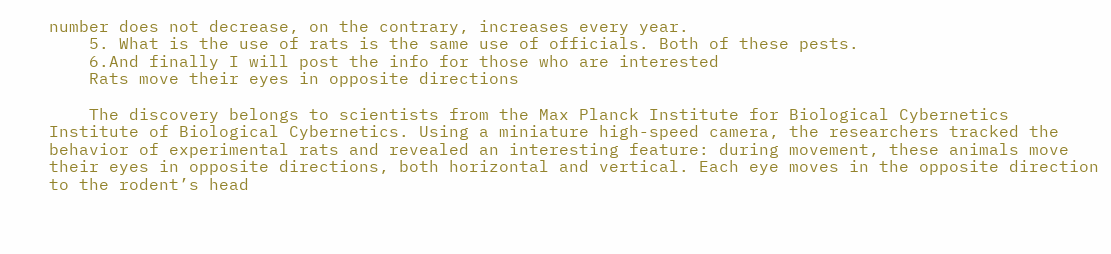number does not decrease, on the contrary, increases every year.
    5. What is the use of rats is the same use of officials. Both of these pests.
    6.And finally I will post the info for those who are interested
    Rats move their eyes in opposite directions

    The discovery belongs to scientists from the Max Planck Institute for Biological Cybernetics Institute of Biological Cybernetics. Using a miniature high-speed camera, the researchers tracked the behavior of experimental rats and revealed an interesting feature: during movement, these animals move their eyes in opposite directions, both horizontal and vertical. Each eye moves in the opposite direction to the rodent’s head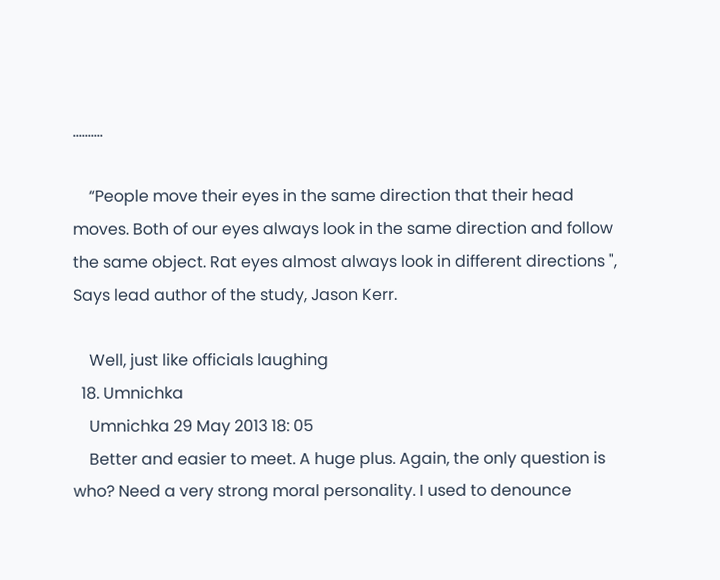..........

    “People move their eyes in the same direction that their head moves. Both of our eyes always look in the same direction and follow the same object. Rat eyes almost always look in different directions ", Says lead author of the study, Jason Kerr.

    Well, just like officials laughing
  18. Umnichka
    Umnichka 29 May 2013 18: 05
    Better and easier to meet. A huge plus. Again, the only question is who? Need a very strong moral personality. I used to denounce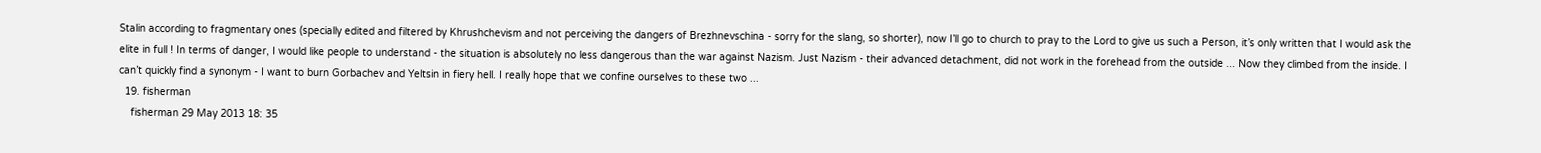Stalin according to fragmentary ones (specially edited and filtered by Khrushchevism and not perceiving the dangers of Brezhnevschina - sorry for the slang, so shorter), now I’ll go to church to pray to the Lord to give us such a Person, it’s only written that I would ask the elite in full ! In terms of danger, I would like people to understand - the situation is absolutely no less dangerous than the war against Nazism. Just Nazism - their advanced detachment, did not work in the forehead from the outside ... Now they climbed from the inside. I can’t quickly find a synonym - I want to burn Gorbachev and Yeltsin in fiery hell. I really hope that we confine ourselves to these two ...
  19. fisherman
    fisherman 29 May 2013 18: 35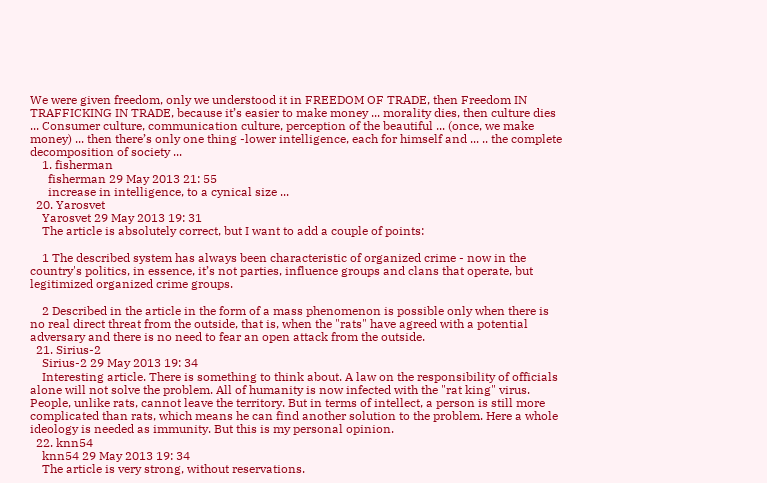We were given freedom, only we understood it in FREEDOM OF TRADE, then Freedom IN TRAFFICKING IN TRADE, because it’s easier to make money ... morality dies, then culture dies ... Consumer culture, communication culture, perception of the beautiful ... (once, we make money) ... then there’s only one thing -lower intelligence, each for himself and ... .. the complete decomposition of society ...
    1. fisherman
      fisherman 29 May 2013 21: 55
      increase in intelligence, to a cynical size ...
  20. Yarosvet
    Yarosvet 29 May 2013 19: 31
    The article is absolutely correct, but I want to add a couple of points:

    1 The described system has always been characteristic of organized crime - now in the country's politics, in essence, it’s not parties, influence groups and clans that operate, but legitimized organized crime groups.

    2 Described in the article in the form of a mass phenomenon is possible only when there is no real direct threat from the outside, that is, when the "rats" have agreed with a potential adversary and there is no need to fear an open attack from the outside.
  21. Sirius-2
    Sirius-2 29 May 2013 19: 34
    Interesting article. There is something to think about. A law on the responsibility of officials alone will not solve the problem. All of humanity is now infected with the "rat king" virus. People, unlike rats, cannot leave the territory. But in terms of intellect, a person is still more complicated than rats, which means he can find another solution to the problem. Here a whole ideology is needed as immunity. But this is my personal opinion.
  22. knn54
    knn54 29 May 2013 19: 34
    The article is very strong, without reservations.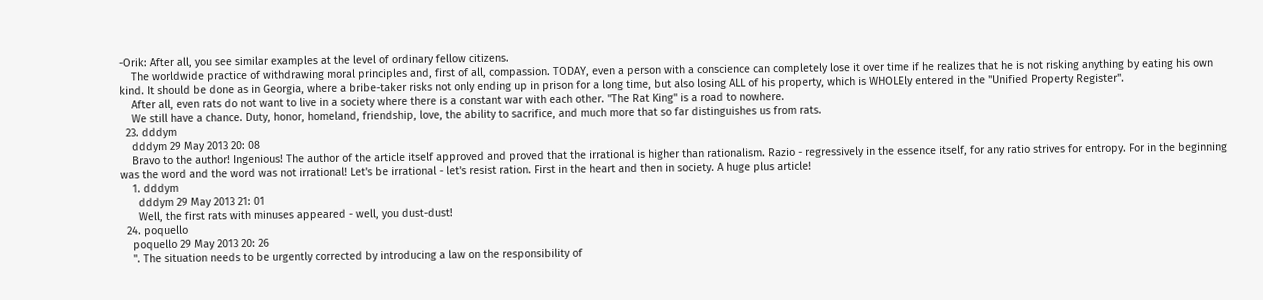-Orik: After all, you see similar examples at the level of ordinary fellow citizens.
    The worldwide practice of withdrawing moral principles and, first of all, compassion. TODAY, even a person with a conscience can completely lose it over time if he realizes that he is not risking anything by eating his own kind. It should be done as in Georgia, where a bribe-taker risks not only ending up in prison for a long time, but also losing ALL of his property, which is WHOLEly entered in the "Unified Property Register".
    After all, even rats do not want to live in a society where there is a constant war with each other. "The Rat King" is a road to nowhere.
    We still have a chance. Duty, honor, homeland, friendship, love, the ability to sacrifice, and much more that so far distinguishes us from rats.
  23. dddym
    dddym 29 May 2013 20: 08
    Bravo to the author! Ingenious! The author of the article itself approved and proved that the irrational is higher than rationalism. Razio - regressively in the essence itself, for any ratio strives for entropy. For in the beginning was the word and the word was not irrational! Let's be irrational - let's resist ration. First in the heart and then in society. A huge plus article!
    1. dddym
      dddym 29 May 2013 21: 01
      Well, the first rats with minuses appeared - well, you dust-dust!
  24. poquello
    poquello 29 May 2013 20: 26
    ". The situation needs to be urgently corrected by introducing a law on the responsibility of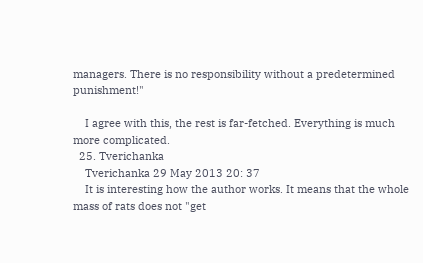managers. There is no responsibility without a predetermined punishment!"

    I agree with this, the rest is far-fetched. Everything is much more complicated.
  25. Tverichanka
    Tverichanka 29 May 2013 20: 37
    It is interesting how the author works. It means that the whole mass of rats does not "get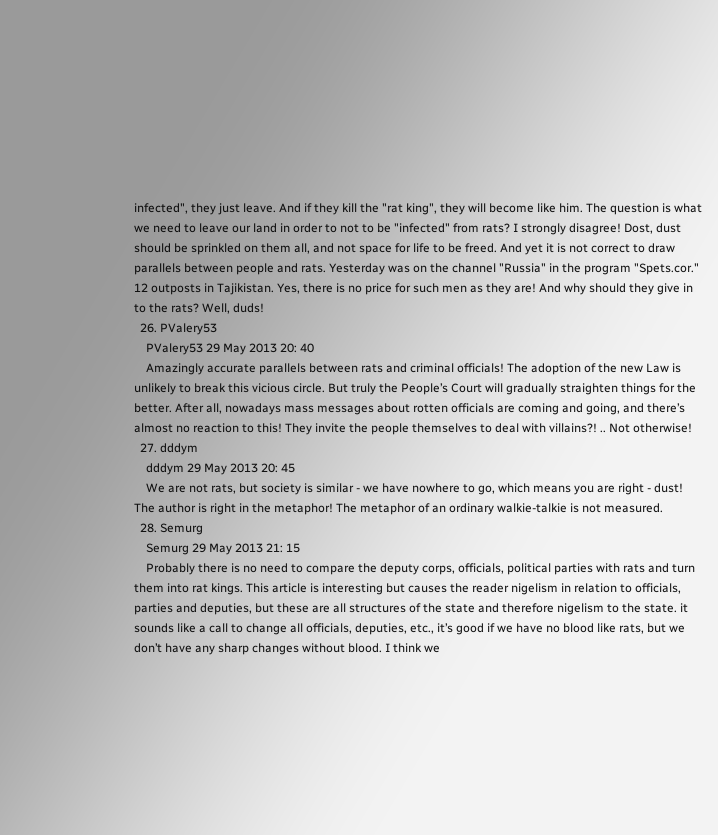infected", they just leave. And if they kill the "rat king", they will become like him. The question is what we need to leave our land in order to not to be "infected" from rats? I strongly disagree! Dost, dust should be sprinkled on them all, and not space for life to be freed. And yet it is not correct to draw parallels between people and rats. Yesterday was on the channel "Russia" in the program "Spets.cor." 12 outposts in Tajikistan. Yes, there is no price for such men as they are! And why should they give in to the rats? Well, duds!
  26. PValery53
    PValery53 29 May 2013 20: 40
    Amazingly accurate parallels between rats and criminal officials! The adoption of the new Law is unlikely to break this vicious circle. But truly the People’s Court will gradually straighten things for the better. After all, nowadays mass messages about rotten officials are coming and going, and there’s almost no reaction to this! They invite the people themselves to deal with villains?! .. Not otherwise!
  27. dddym
    dddym 29 May 2013 20: 45
    We are not rats, but society is similar - we have nowhere to go, which means you are right - dust! The author is right in the metaphor! The metaphor of an ordinary walkie-talkie is not measured.
  28. Semurg
    Semurg 29 May 2013 21: 15
    Probably there is no need to compare the deputy corps, officials, political parties with rats and turn them into rat kings. This article is interesting but causes the reader nigelism in relation to officials, parties and deputies, but these are all structures of the state and therefore nigelism to the state. it sounds like a call to change all officials, deputies, etc., it’s good if we have no blood like rats, but we don’t have any sharp changes without blood. I think we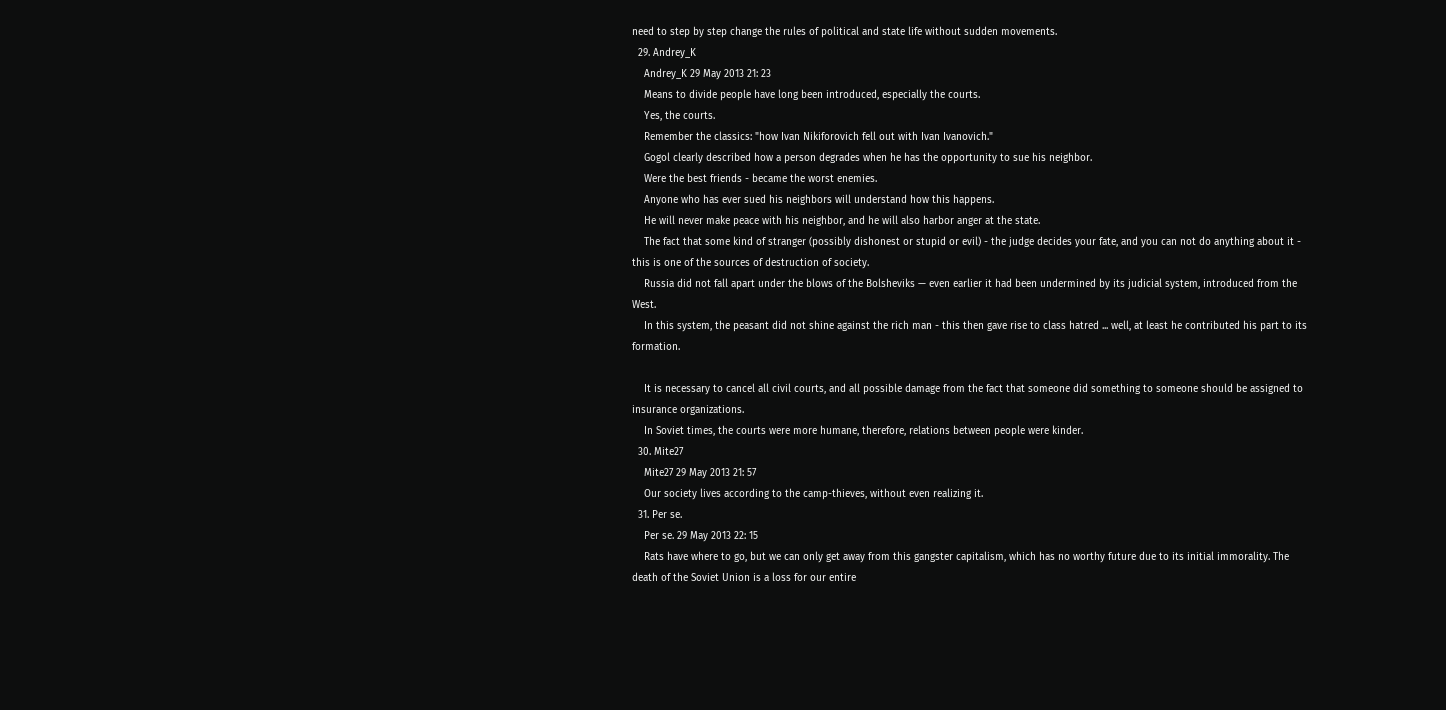need to step by step change the rules of political and state life without sudden movements.
  29. Andrey_K
    Andrey_K 29 May 2013 21: 23
    Means to divide people have long been introduced, especially the courts.
    Yes, the courts.
    Remember the classics: "how Ivan Nikiforovich fell out with Ivan Ivanovich."
    Gogol clearly described how a person degrades when he has the opportunity to sue his neighbor.
    Were the best friends - became the worst enemies.
    Anyone who has ever sued his neighbors will understand how this happens.
    He will never make peace with his neighbor, and he will also harbor anger at the state.
    The fact that some kind of stranger (possibly dishonest or stupid or evil) - the judge decides your fate, and you can not do anything about it - this is one of the sources of destruction of society.
    Russia did not fall apart under the blows of the Bolsheviks — even earlier it had been undermined by its judicial system, introduced from the West.
    In this system, the peasant did not shine against the rich man - this then gave rise to class hatred ... well, at least he contributed his part to its formation.

    It is necessary to cancel all civil courts, and all possible damage from the fact that someone did something to someone should be assigned to insurance organizations.
    In Soviet times, the courts were more humane, therefore, relations between people were kinder.
  30. Mite27
    Mite27 29 May 2013 21: 57
    Our society lives according to the camp-thieves, without even realizing it.
  31. Per se.
    Per se. 29 May 2013 22: 15
    Rats have where to go, but we can only get away from this gangster capitalism, which has no worthy future due to its initial immorality. The death of the Soviet Union is a loss for our entire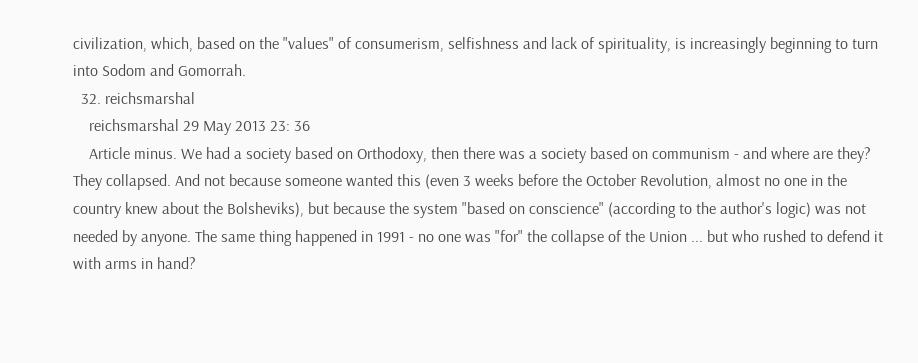civilization, which, based on the "values" of consumerism, selfishness and lack of spirituality, is increasingly beginning to turn into Sodom and Gomorrah.
  32. reichsmarshal
    reichsmarshal 29 May 2013 23: 36
    Article minus. We had a society based on Orthodoxy, then there was a society based on communism - and where are they? They collapsed. And not because someone wanted this (even 3 weeks before the October Revolution, almost no one in the country knew about the Bolsheviks), but because the system "based on conscience" (according to the author's logic) was not needed by anyone. The same thing happened in 1991 - no one was "for" the collapse of the Union ... but who rushed to defend it with arms in hand?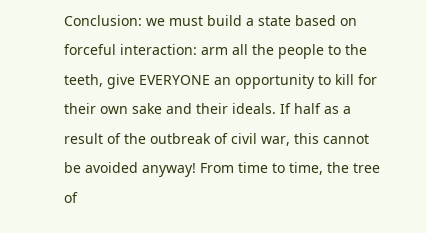Conclusion: we must build a state based on forceful interaction: arm all the people to the teeth, give EVERYONE an opportunity to kill for their own sake and their ideals. If half as a result of the outbreak of civil war, this cannot be avoided anyway! From time to time, the tree of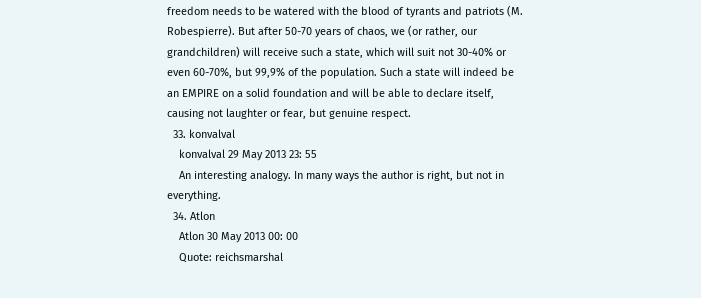freedom needs to be watered with the blood of tyrants and patriots (M. Robespierre). But after 50-70 years of chaos, we (or rather, our grandchildren) will receive such a state, which will suit not 30-40% or even 60-70%, but 99,9% of the population. Such a state will indeed be an EMPIRE on a solid foundation and will be able to declare itself, causing not laughter or fear, but genuine respect.
  33. konvalval
    konvalval 29 May 2013 23: 55
    An interesting analogy. In many ways the author is right, but not in everything.
  34. Atlon
    Atlon 30 May 2013 00: 00
    Quote: reichsmarshal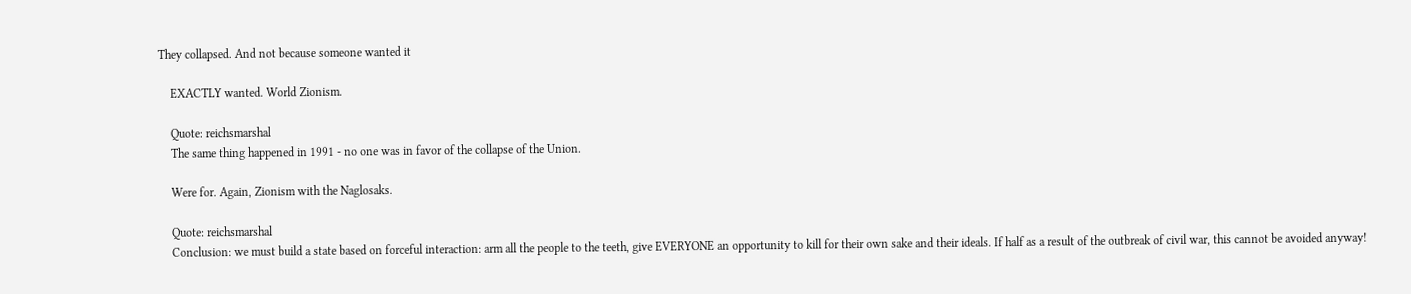They collapsed. And not because someone wanted it

    EXACTLY wanted. World Zionism.

    Quote: reichsmarshal
    The same thing happened in 1991 - no one was in favor of the collapse of the Union.

    Were for. Again, Zionism with the Naglosaks.

    Quote: reichsmarshal
    Conclusion: we must build a state based on forceful interaction: arm all the people to the teeth, give EVERYONE an opportunity to kill for their own sake and their ideals. If half as a result of the outbreak of civil war, this cannot be avoided anyway!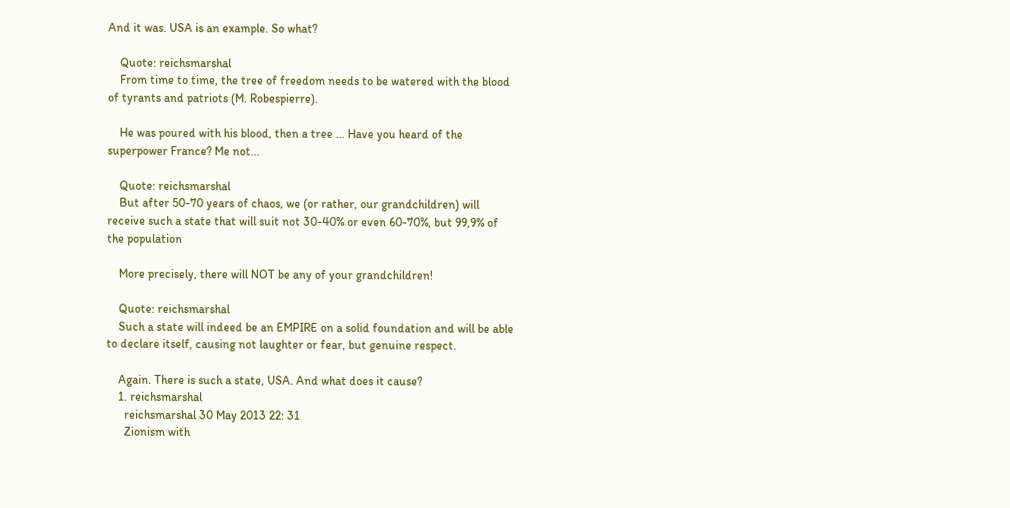And it was. USA is an example. So what?

    Quote: reichsmarshal
    From time to time, the tree of freedom needs to be watered with the blood of tyrants and patriots (M. Robespierre).

    He was poured with his blood, then a tree ... Have you heard of the superpower France? Me not...

    Quote: reichsmarshal
    But after 50-70 years of chaos, we (or rather, our grandchildren) will receive such a state that will suit not 30-40% or even 60-70%, but 99,9% of the population

    More precisely, there will NOT be any of your grandchildren!

    Quote: reichsmarshal
    Such a state will indeed be an EMPIRE on a solid foundation and will be able to declare itself, causing not laughter or fear, but genuine respect.

    Again. There is such a state, USA. And what does it cause?
    1. reichsmarshal
      reichsmarshal 30 May 2013 22: 31
      Zionism with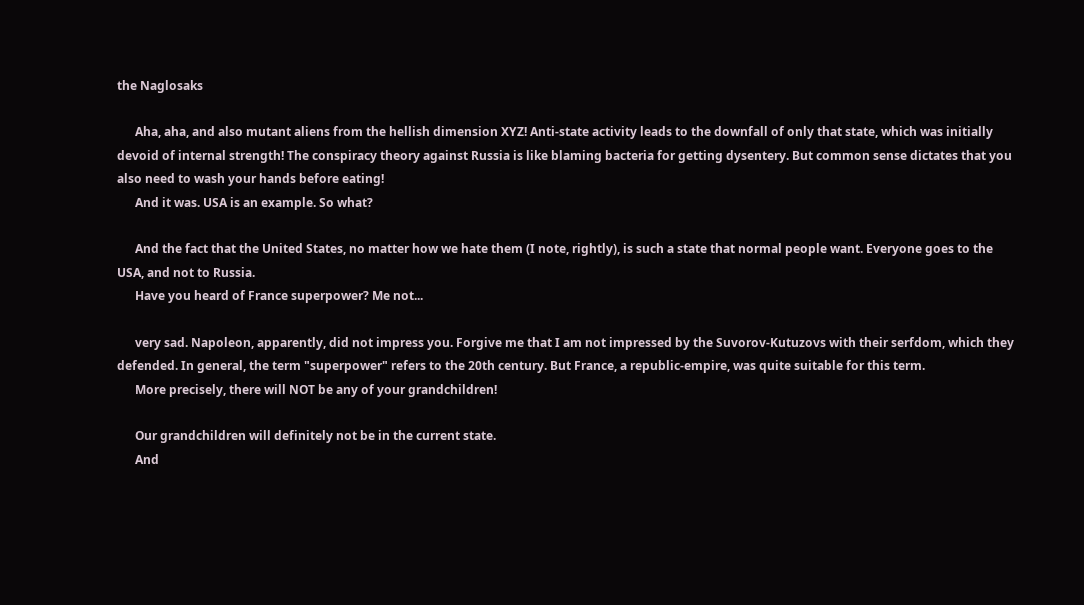the Naglosaks

      Aha, aha, and also mutant aliens from the hellish dimension XYZ! Anti-state activity leads to the downfall of only that state, which was initially devoid of internal strength! The conspiracy theory against Russia is like blaming bacteria for getting dysentery. But common sense dictates that you also need to wash your hands before eating!
      And it was. USA is an example. So what?

      And the fact that the United States, no matter how we hate them (I note, rightly), is such a state that normal people want. Everyone goes to the USA, and not to Russia.
      Have you heard of France superpower? Me not...

      very sad. Napoleon, apparently, did not impress you. Forgive me that I am not impressed by the Suvorov-Kutuzovs with their serfdom, which they defended. In general, the term "superpower" refers to the 20th century. But France, a republic-empire, was quite suitable for this term.
      More precisely, there will NOT be any of your grandchildren!

      Our grandchildren will definitely not be in the current state.
      And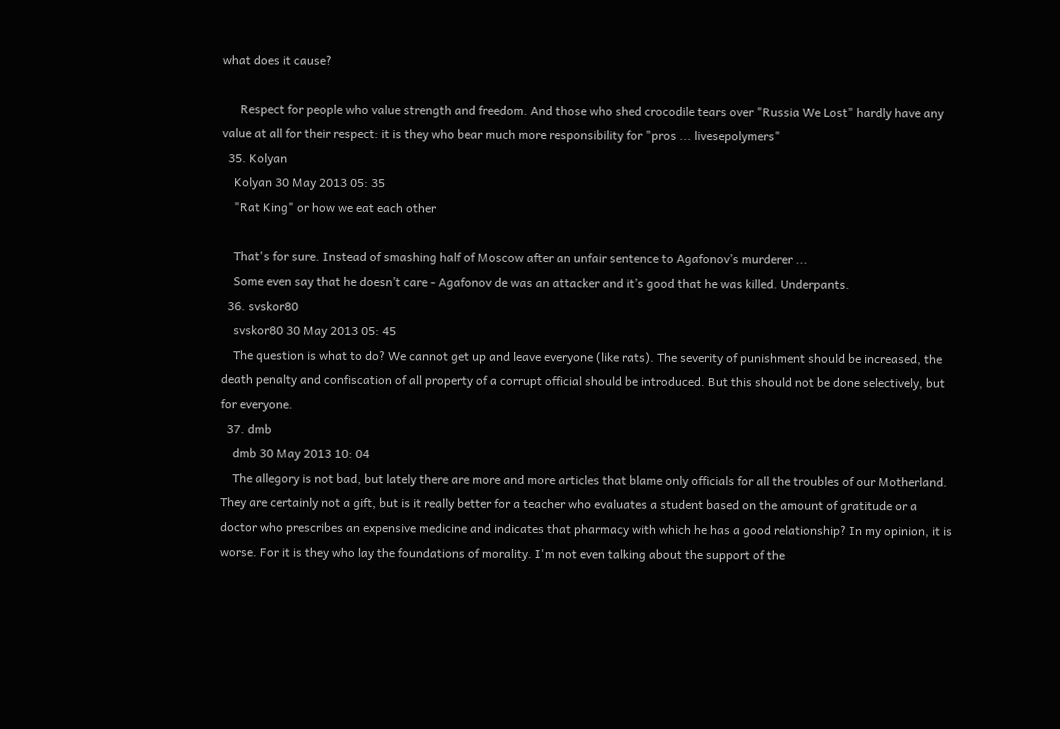what does it cause?

      Respect for people who value strength and freedom. And those who shed crocodile tears over "Russia We Lost" hardly have any value at all for their respect: it is they who bear much more responsibility for "pros ... livesepolymers"
  35. Kolyan
    Kolyan 30 May 2013 05: 35
    "Rat King" or how we eat each other

    That's for sure. Instead of smashing half of Moscow after an unfair sentence to Agafonov’s murderer ...
    Some even say that he doesn’t care - Agafonov de was an attacker and it’s good that he was killed. Underpants.
  36. svskor80
    svskor80 30 May 2013 05: 45
    The question is what to do? We cannot get up and leave everyone (like rats). The severity of punishment should be increased, the death penalty and confiscation of all property of a corrupt official should be introduced. But this should not be done selectively, but for everyone.
  37. dmb
    dmb 30 May 2013 10: 04
    The allegory is not bad, but lately there are more and more articles that blame only officials for all the troubles of our Motherland. They are certainly not a gift, but is it really better for a teacher who evaluates a student based on the amount of gratitude or a doctor who prescribes an expensive medicine and indicates that pharmacy with which he has a good relationship? In my opinion, it is worse. For it is they who lay the foundations of morality. I'm not even talking about the support of the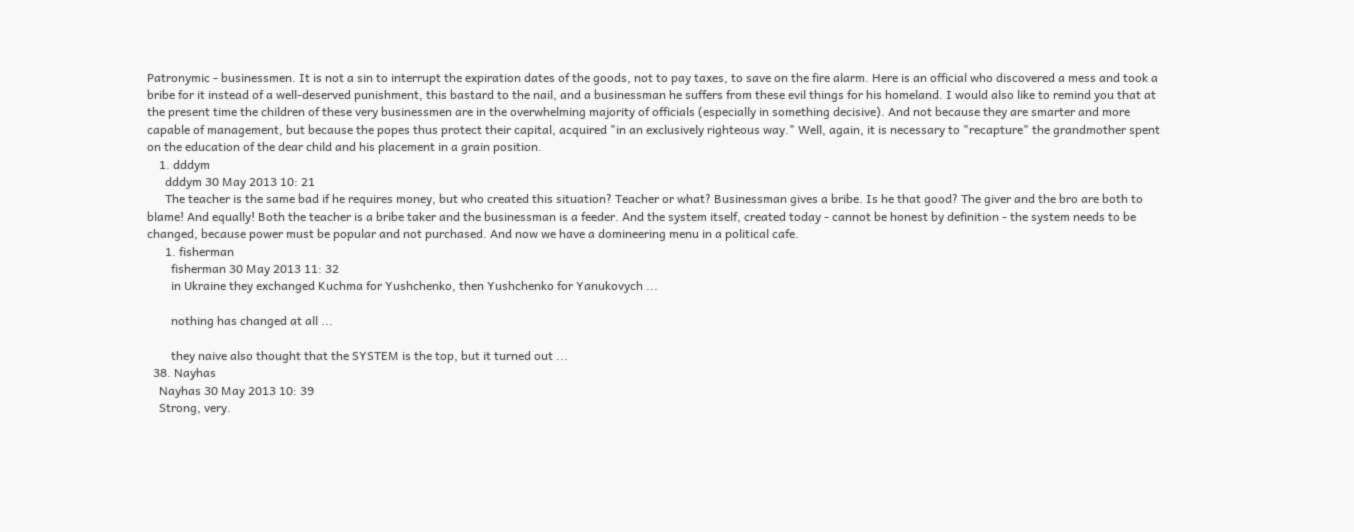Patronymic - businessmen. It is not a sin to interrupt the expiration dates of the goods, not to pay taxes, to save on the fire alarm. Here is an official who discovered a mess and took a bribe for it instead of a well-deserved punishment, this bastard to the nail, and a businessman he suffers from these evil things for his homeland. I would also like to remind you that at the present time the children of these very businessmen are in the overwhelming majority of officials (especially in something decisive). And not because they are smarter and more capable of management, but because the popes thus protect their capital, acquired "in an exclusively righteous way." Well, again, it is necessary to "recapture" the grandmother spent on the education of the dear child and his placement in a grain position.
    1. dddym
      dddym 30 May 2013 10: 21
      The teacher is the same bad if he requires money, but who created this situation? Teacher or what? Businessman gives a bribe. Is he that good? The giver and the bro are both to blame! And equally! Both the teacher is a bribe taker and the businessman is a feeder. And the system itself, created today - cannot be honest by definition - the system needs to be changed, because power must be popular and not purchased. And now we have a domineering menu in a political cafe.
      1. fisherman
        fisherman 30 May 2013 11: 32
        in Ukraine they exchanged Kuchma for Yushchenko, then Yushchenko for Yanukovych ...

        nothing has changed at all ...

        they naive also thought that the SYSTEM is the top, but it turned out ...
  38. Nayhas
    Nayhas 30 May 2013 10: 39
    Strong, very.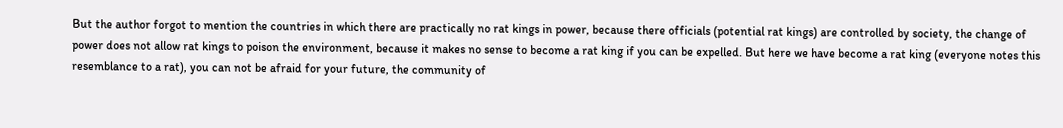But the author forgot to mention the countries in which there are practically no rat kings in power, because there officials (potential rat kings) are controlled by society, the change of power does not allow rat kings to poison the environment, because it makes no sense to become a rat king if you can be expelled. But here we have become a rat king (everyone notes this resemblance to a rat), you can not be afraid for your future, the community of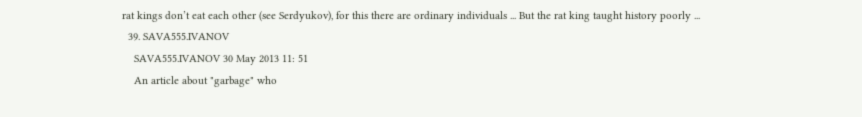rat kings don’t eat each other (see Serdyukov), for this there are ordinary individuals ... But the rat king taught history poorly ...
  39. SAVA555.IVANOV
    SAVA555.IVANOV 30 May 2013 11: 51
    An article about "garbage" who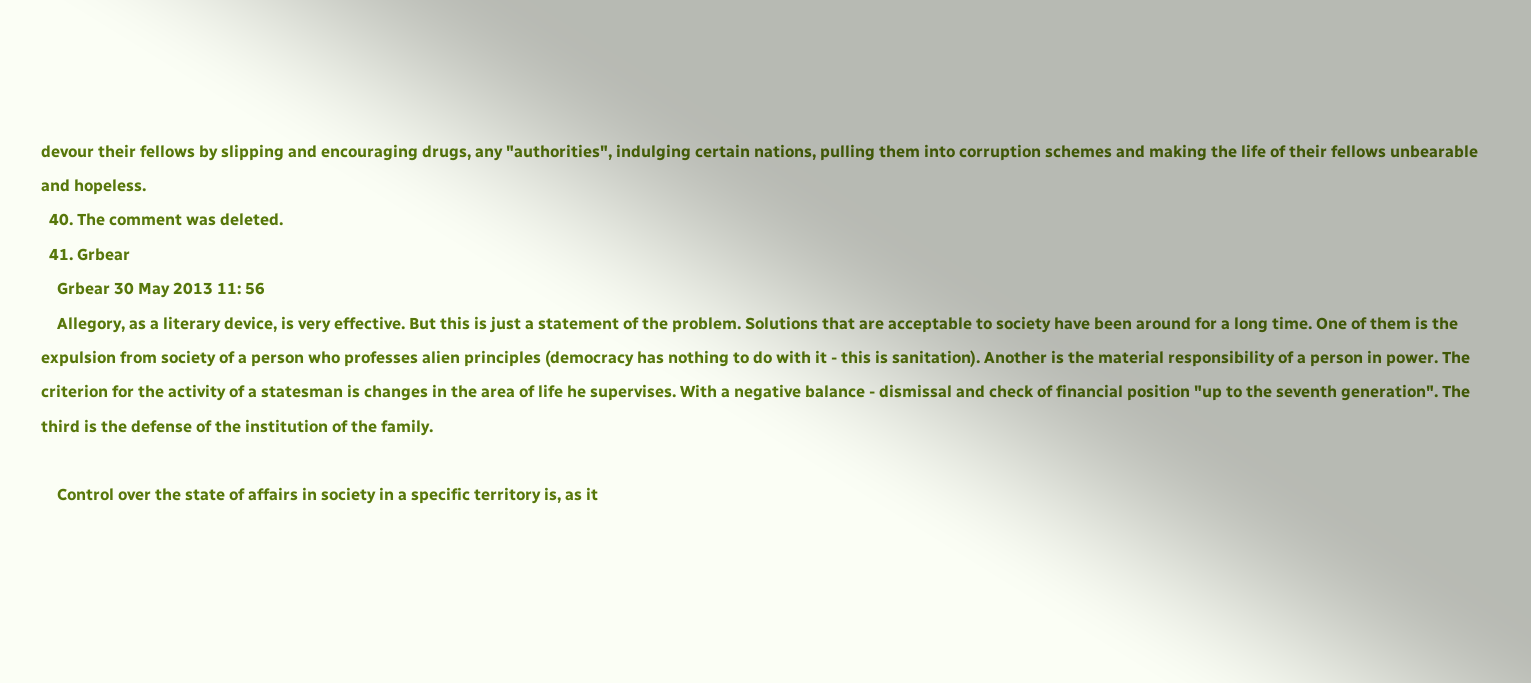devour their fellows by slipping and encouraging drugs, any "authorities", indulging certain nations, pulling them into corruption schemes and making the life of their fellows unbearable and hopeless.
  40. The comment was deleted.
  41. Grbear
    Grbear 30 May 2013 11: 56
    Allegory, as a literary device, is very effective. But this is just a statement of the problem. Solutions that are acceptable to society have been around for a long time. One of them is the expulsion from society of a person who professes alien principles (democracy has nothing to do with it - this is sanitation). Another is the material responsibility of a person in power. The criterion for the activity of a statesman is changes in the area of life he supervises. With a negative balance - dismissal and check of financial position "up to the seventh generation". The third is the defense of the institution of the family.

    Control over the state of affairs in society in a specific territory is, as it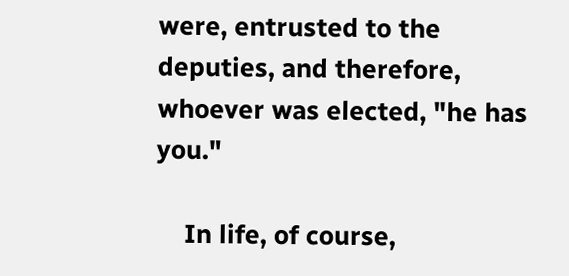were, entrusted to the deputies, and therefore, whoever was elected, "he has you."

    In life, of course,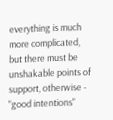everything is much more complicated, but there must be unshakable points of support, otherwise - "good intentions"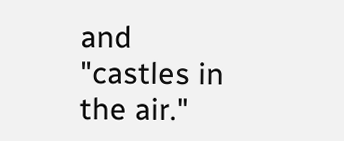and "castles in the air."